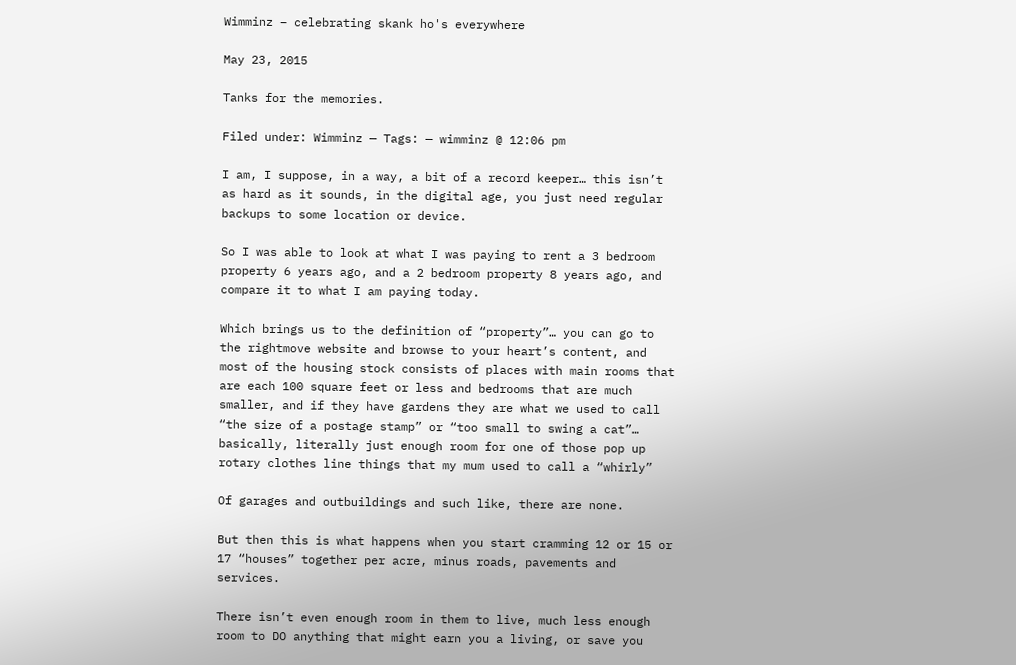Wimminz – celebrating skank ho's everywhere

May 23, 2015

Tanks for the memories.

Filed under: Wimminz — Tags: — wimminz @ 12:06 pm

I am, I suppose, in a way, a bit of a record keeper… this isn’t as hard as it sounds, in the digital age, you just need regular backups to some location or device.

So I was able to look at what I was paying to rent a 3 bedroom property 6 years ago, and a 2 bedroom property 8 years ago, and compare it to what I am paying today.

Which brings us to the definition of “property”… you can go to the rightmove website and browse to your heart’s content, and most of the housing stock consists of places with main rooms that are each 100 square feet or less and bedrooms that are much smaller, and if they have gardens they are what we used to call “the size of a postage stamp” or “too small to swing a cat”… basically, literally just enough room for one of those pop up rotary clothes line things that my mum used to call a “whirly”

Of garages and outbuildings and such like, there are none.

But then this is what happens when you start cramming 12 or 15 or 17 “houses” together per acre, minus roads, pavements and services.

There isn’t even enough room in them to live, much less enough room to DO anything that might earn you a living, or save you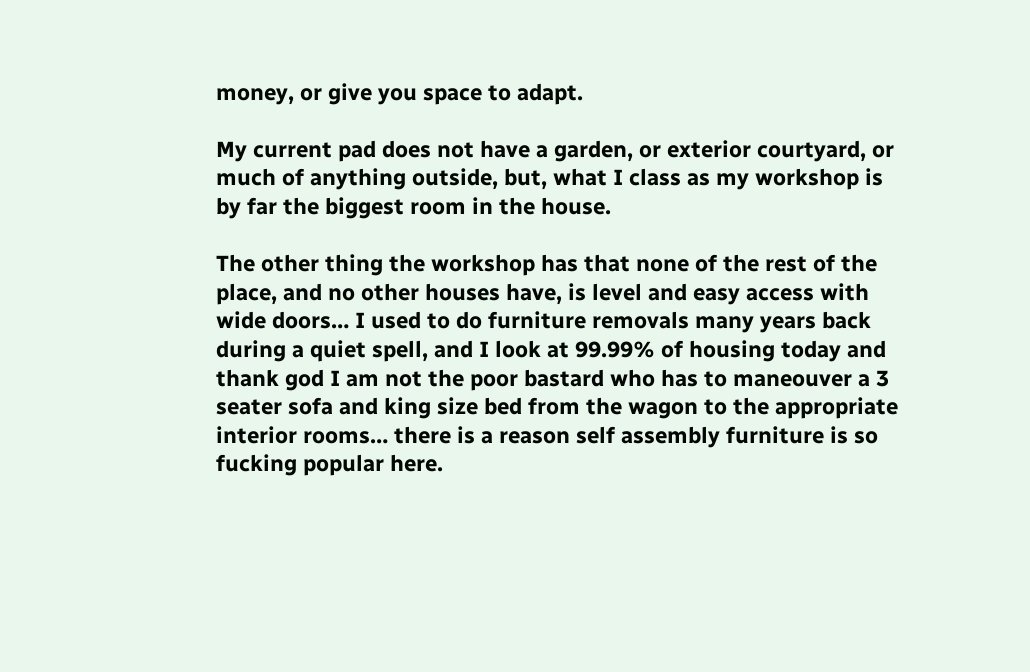money, or give you space to adapt.

My current pad does not have a garden, or exterior courtyard, or much of anything outside, but, what I class as my workshop is by far the biggest room in the house.

The other thing the workshop has that none of the rest of the place, and no other houses have, is level and easy access with wide doors… I used to do furniture removals many years back during a quiet spell, and I look at 99.99% of housing today and thank god I am not the poor bastard who has to maneouver a 3 seater sofa and king size bed from the wagon to the appropriate interior rooms… there is a reason self assembly furniture is so fucking popular here.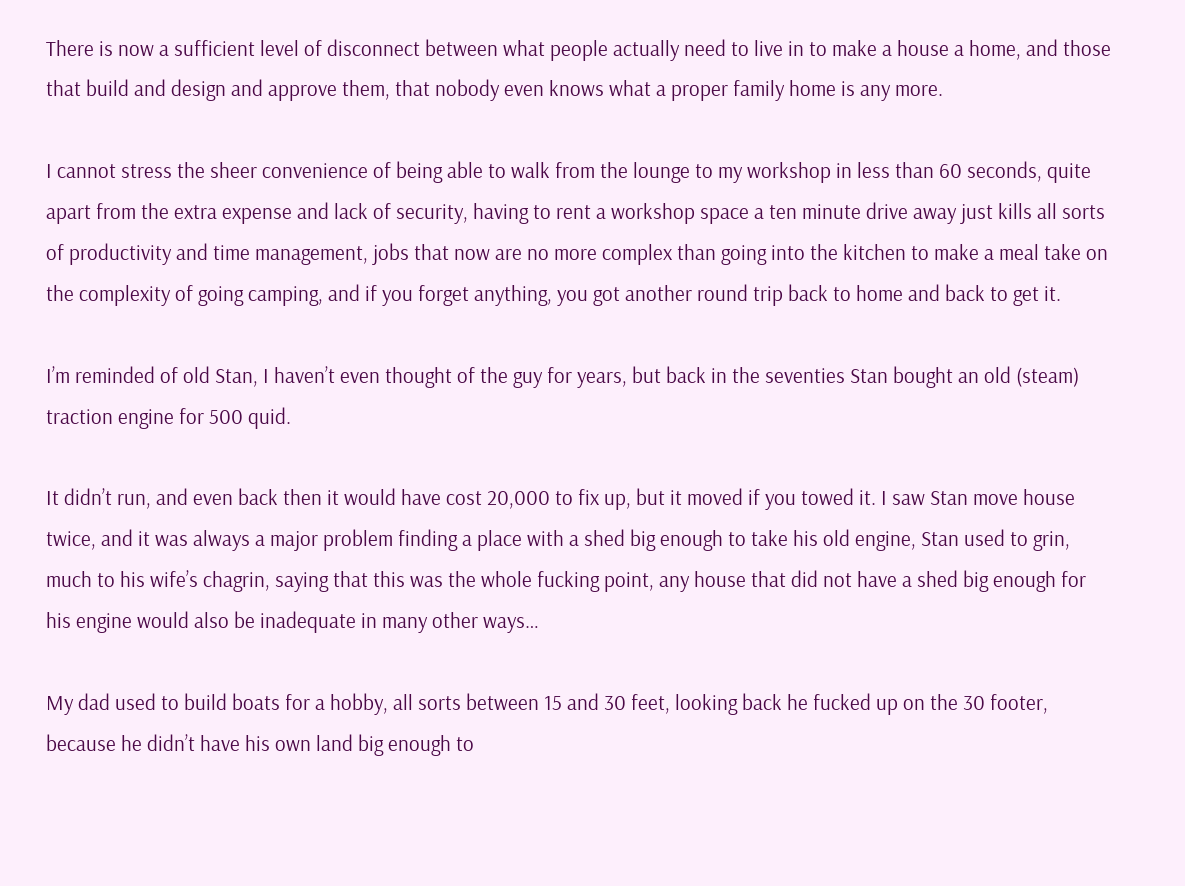There is now a sufficient level of disconnect between what people actually need to live in to make a house a home, and those that build and design and approve them, that nobody even knows what a proper family home is any more.

I cannot stress the sheer convenience of being able to walk from the lounge to my workshop in less than 60 seconds, quite apart from the extra expense and lack of security, having to rent a workshop space a ten minute drive away just kills all sorts of productivity and time management, jobs that now are no more complex than going into the kitchen to make a meal take on the complexity of going camping, and if you forget anything, you got another round trip back to home and back to get it.

I’m reminded of old Stan, I haven’t even thought of the guy for years, but back in the seventies Stan bought an old (steam) traction engine for 500 quid.

It didn’t run, and even back then it would have cost 20,000 to fix up, but it moved if you towed it. I saw Stan move house twice, and it was always a major problem finding a place with a shed big enough to take his old engine, Stan used to grin, much to his wife’s chagrin, saying that this was the whole fucking point, any house that did not have a shed big enough for his engine would also be inadequate in many other ways…

My dad used to build boats for a hobby, all sorts between 15 and 30 feet, looking back he fucked up on the 30 footer, because he didn’t have his own land big enough to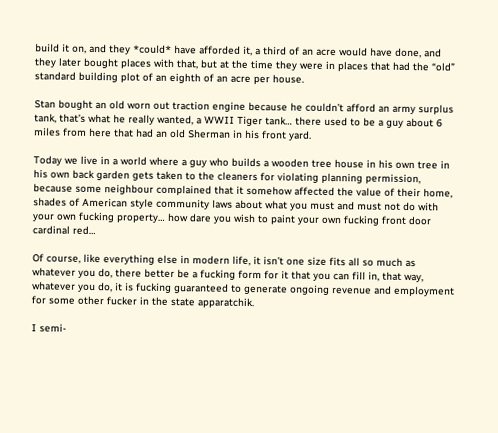build it on, and they *could* have afforded it, a third of an acre would have done, and they later bought places with that, but at the time they were in places that had the “old” standard building plot of an eighth of an acre per house.

Stan bought an old worn out traction engine because he couldn’t afford an army surplus tank, that’s what he really wanted, a WWII Tiger tank… there used to be a guy about 6 miles from here that had an old Sherman in his front yard.

Today we live in a world where a guy who builds a wooden tree house in his own tree in his own back garden gets taken to the cleaners for violating planning permission, because some neighbour complained that it somehow affected the value of their home, shades of American style community laws about what you must and must not do with your own fucking property… how dare you wish to paint your own fucking front door cardinal red…

Of course, like everything else in modern life, it isn’t one size fits all so much as whatever you do, there better be a fucking form for it that you can fill in, that way, whatever you do, it is fucking guaranteed to generate ongoing revenue and employment for some other fucker in the state apparatchik.

I semi-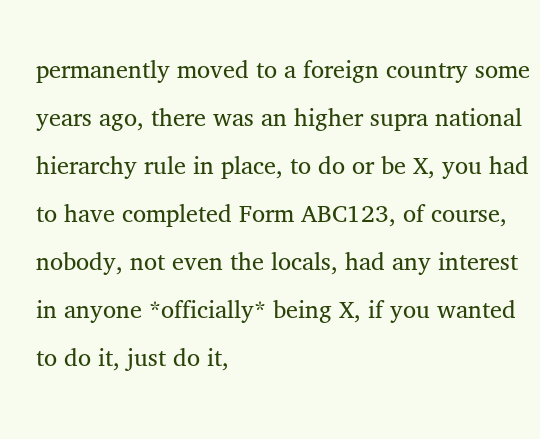permanently moved to a foreign country some years ago, there was an higher supra national hierarchy rule in place, to do or be X, you had to have completed Form ABC123, of course, nobody, not even the locals, had any interest in anyone *officially* being X, if you wanted to do it, just do it,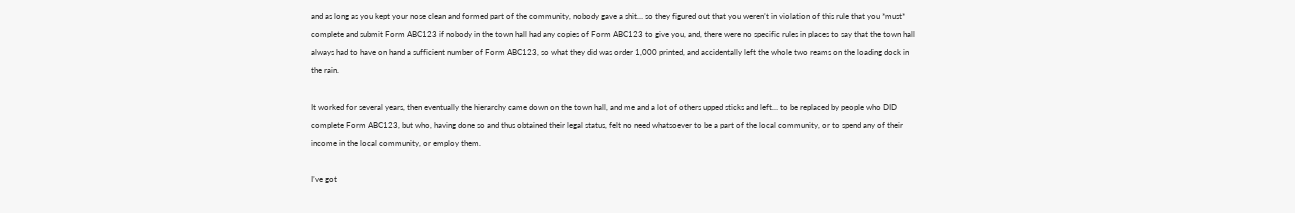and as long as you kept your nose clean and formed part of the community, nobody gave a shit… so they figured out that you weren’t in violation of this rule that you *must* complete and submit Form ABC123 if nobody in the town hall had any copies of Form ABC123 to give you, and, there were no specific rules in places to say that the town hall always had to have on hand a sufficient number of Form ABC123, so what they did was order 1,000 printed, and accidentally left the whole two reams on the loading dock in the rain.

It worked for several years, then eventually the hierarchy came down on the town hall, and me and a lot of others upped sticks and left… to be replaced by people who DID complete Form ABC123, but who, having done so and thus obtained their legal status, felt no need whatsoever to be a part of the local community, or to spend any of their income in the local community, or employ them.

I’ve got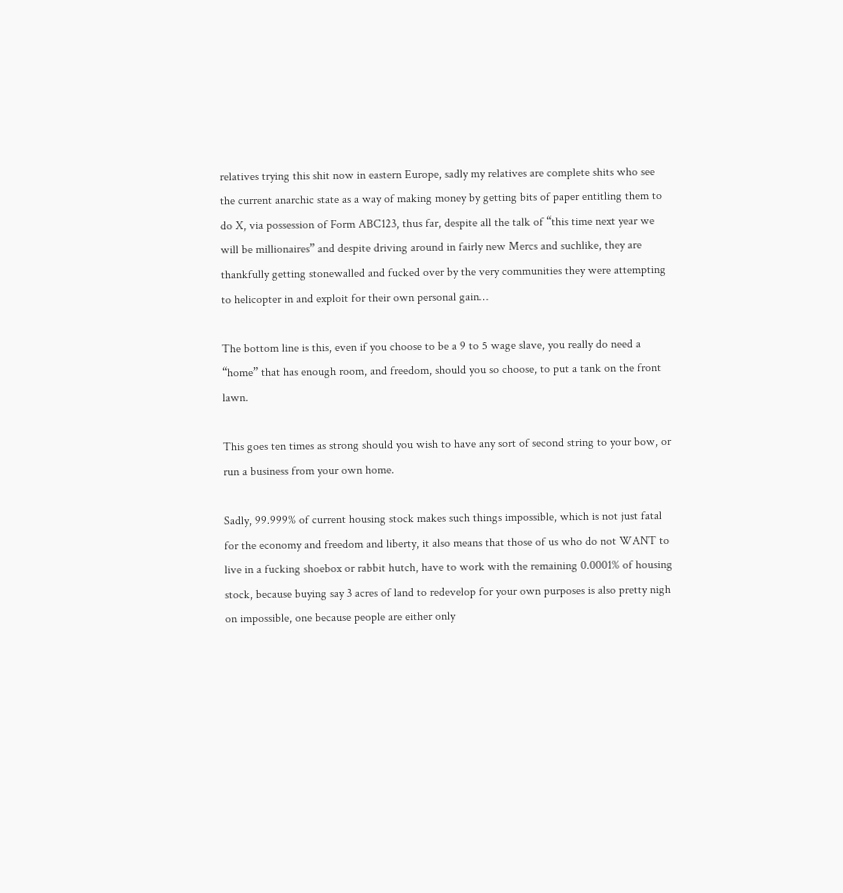relatives trying this shit now in eastern Europe, sadly my relatives are complete shits who see the current anarchic state as a way of making money by getting bits of paper entitling them to do X, via possession of Form ABC123, thus far, despite all the talk of “this time next year we will be millionaires” and despite driving around in fairly new Mercs and suchlike, they are thankfully getting stonewalled and fucked over by the very communities they were attempting to helicopter in and exploit for their own personal gain…

The bottom line is this, even if you choose to be a 9 to 5 wage slave, you really do need a “home” that has enough room, and freedom, should you so choose, to put a tank on the front lawn.

This goes ten times as strong should you wish to have any sort of second string to your bow, or run a business from your own home.

Sadly, 99.999% of current housing stock makes such things impossible, which is not just fatal for the economy and freedom and liberty, it also means that those of us who do not WANT to live in a fucking shoebox or rabbit hutch, have to work with the remaining 0.0001% of housing stock, because buying say 3 acres of land to redevelop for your own purposes is also pretty nigh on impossible, one because people are either only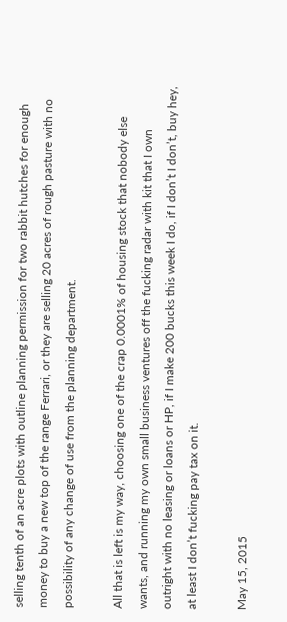selling tenth of an acre plots with outline planning permission for two rabbit hutches for enough money to buy a new top of the range Ferrari, or they are selling 20 acres of rough pasture with no possibility of any change of use from the planning department.

All that is left is my way, choosing one of the crap 0.0001% of housing stock that nobody else wants, and running my own small business ventures off the fucking radar with kit that I own outright with no leasing or loans or HP, if I make 200 bucks this week I do, if I don’t I don’t, buy hey, at least I don’t fucking pay tax on it.

May 15, 2015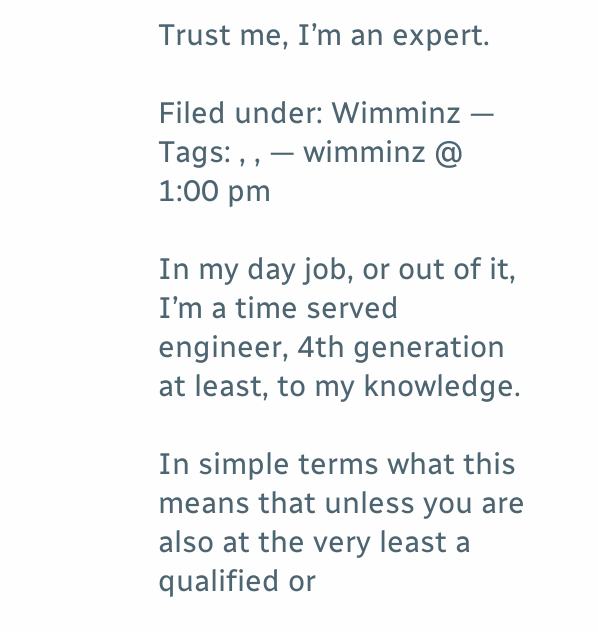Trust me, I’m an expert.

Filed under: Wimminz — Tags: , , — wimminz @ 1:00 pm

In my day job, or out of it, I’m a time served engineer, 4th generation at least, to my knowledge.

In simple terms what this means that unless you are also at the very least a qualified or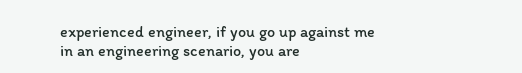experienced engineer, if you go up against me in an engineering scenario, you are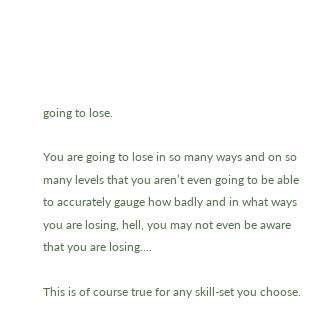going to lose.

You are going to lose in so many ways and on so many levels that you aren’t even going to be able to accurately gauge how badly and in what ways you are losing, hell, you may not even be aware that you are losing….

This is of course true for any skill-set you choose.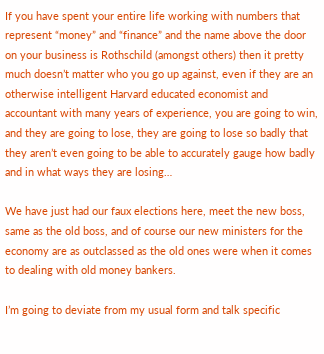If you have spent your entire life working with numbers that represent “money” and “finance” and the name above the door on your business is Rothschild (amongst others) then it pretty much doesn’t matter who you go up against, even if they are an otherwise intelligent Harvard educated economist and accountant with many years of experience, you are going to win, and they are going to lose, they are going to lose so badly that they aren’t even going to be able to accurately gauge how badly and in what ways they are losing…

We have just had our faux elections here, meet the new boss, same as the old boss, and of course our new ministers for the economy are as outclassed as the old ones were when it comes to dealing with old money bankers.

I’m going to deviate from my usual form and talk specific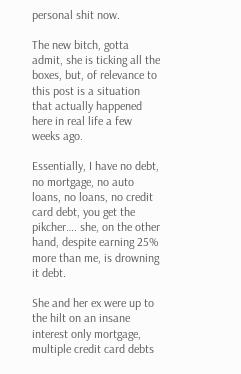personal shit now.

The new bitch, gotta admit, she is ticking all the boxes, but, of relevance to this post is a situation that actually happened here in real life a few weeks ago.

Essentially, I have no debt, no mortgage, no auto loans, no loans, no credit card debt, you get the pikcher…. she, on the other hand, despite earning 25% more than me, is drowning it debt.

She and her ex were up to the hilt on an insane interest only mortgage, multiple credit card debts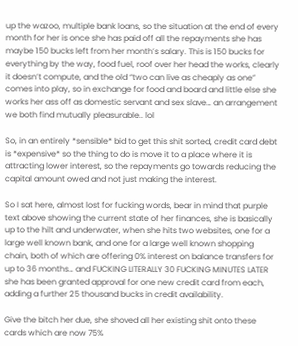up the wazoo, multiple bank loans, so the situation at the end of every month for her is once she has paid off all the repayments she has maybe 150 bucks left from her month’s salary. This is 150 bucks for everything by the way, food fuel, roof over her head the works, clearly it doesn’t compute, and the old “two can live as cheaply as one” comes into play, so in exchange for food and board and little else she works her ass off as domestic servant and sex slave… an arrangement we both find mutually pleasurable.. lol

So, in an entirely *sensible* bid to get this shit sorted, credit card debt is *expensive* so the thing to do is move it to a place where it is attracting lower interest, so the repayments go towards reducing the capital amount owed and not just making the interest.

So I sat here, almost lost for fucking words, bear in mind that purple text above showing the current state of her finances, she is basically up to the hilt and underwater, when she hits two websites, one for a large well known bank, and one for a large well known shopping chain, both of which are offering 0% interest on balance transfers for up to 36 months… and FUCKING LITERALLY 30 FUCKING MINUTES LATER she has been granted approval for one new credit card from each, adding a further 25 thousand bucks in credit availability.

Give the bitch her due, she shoved all her existing shit onto these cards which are now 75%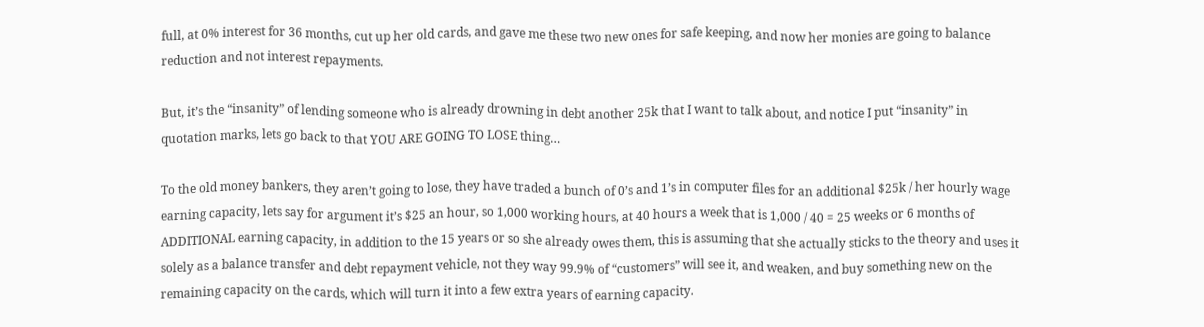full, at 0% interest for 36 months, cut up her old cards, and gave me these two new ones for safe keeping, and now her monies are going to balance reduction and not interest repayments.

But, it’s the “insanity” of lending someone who is already drowning in debt another 25k that I want to talk about, and notice I put “insanity” in quotation marks, lets go back to that YOU ARE GOING TO LOSE thing…

To the old money bankers, they aren’t going to lose, they have traded a bunch of 0’s and 1’s in computer files for an additional $25k / her hourly wage earning capacity, lets say for argument it’s $25 an hour, so 1,000 working hours, at 40 hours a week that is 1,000 / 40 = 25 weeks or 6 months of ADDITIONAL earning capacity, in addition to the 15 years or so she already owes them, this is assuming that she actually sticks to the theory and uses it solely as a balance transfer and debt repayment vehicle, not they way 99.9% of “customers” will see it, and weaken, and buy something new on the remaining capacity on the cards, which will turn it into a few extra years of earning capacity.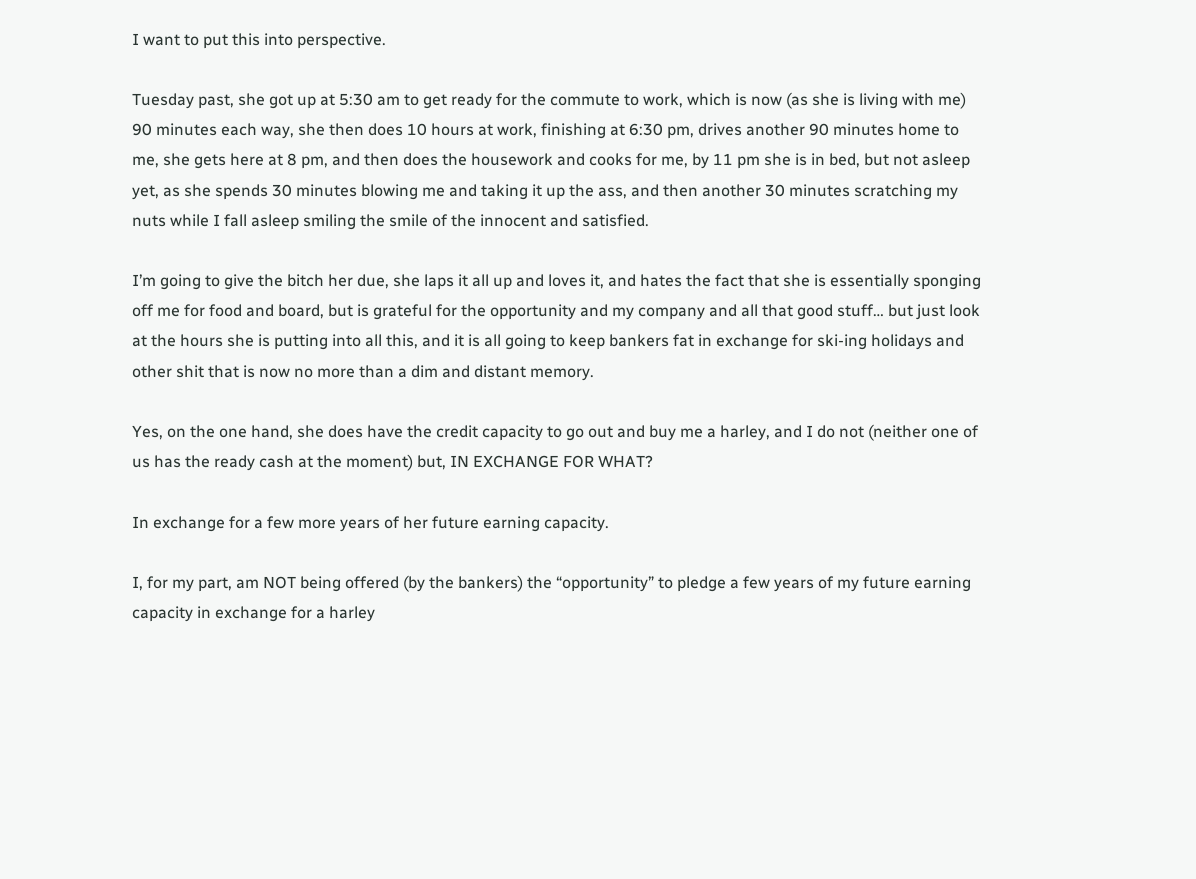I want to put this into perspective.

Tuesday past, she got up at 5:30 am to get ready for the commute to work, which is now (as she is living with me) 90 minutes each way, she then does 10 hours at work, finishing at 6:30 pm, drives another 90 minutes home to me, she gets here at 8 pm, and then does the housework and cooks for me, by 11 pm she is in bed, but not asleep yet, as she spends 30 minutes blowing me and taking it up the ass, and then another 30 minutes scratching my nuts while I fall asleep smiling the smile of the innocent and satisfied.

I’m going to give the bitch her due, she laps it all up and loves it, and hates the fact that she is essentially sponging off me for food and board, but is grateful for the opportunity and my company and all that good stuff… but just look at the hours she is putting into all this, and it is all going to keep bankers fat in exchange for ski-ing holidays and other shit that is now no more than a dim and distant memory.

Yes, on the one hand, she does have the credit capacity to go out and buy me a harley, and I do not (neither one of us has the ready cash at the moment) but, IN EXCHANGE FOR WHAT?

In exchange for a few more years of her future earning capacity.

I, for my part, am NOT being offered (by the bankers) the “opportunity” to pledge a few years of my future earning capacity in exchange for a harley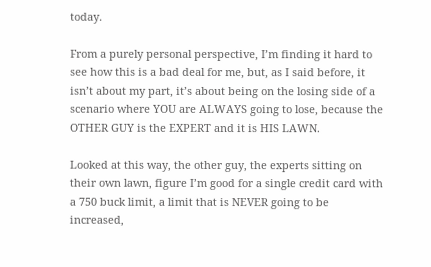today.

From a purely personal perspective, I’m finding it hard to see how this is a bad deal for me, but, as I said before, it isn’t about my part, it’s about being on the losing side of a scenario where YOU are ALWAYS going to lose, because the OTHER GUY is the EXPERT and it is HIS LAWN.

Looked at this way, the other guy, the experts sitting on their own lawn, figure I’m good for a single credit card with a 750 buck limit, a limit that is NEVER going to be increased,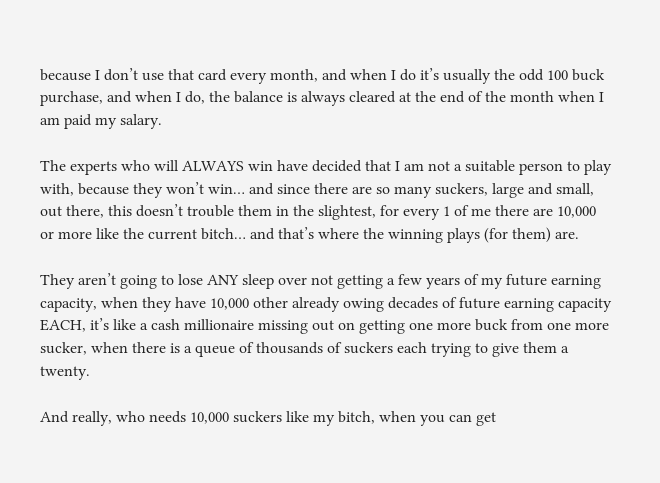because I don’t use that card every month, and when I do it’s usually the odd 100 buck purchase, and when I do, the balance is always cleared at the end of the month when I am paid my salary.

The experts who will ALWAYS win have decided that I am not a suitable person to play with, because they won’t win… and since there are so many suckers, large and small, out there, this doesn’t trouble them in the slightest, for every 1 of me there are 10,000 or more like the current bitch… and that’s where the winning plays (for them) are.

They aren’t going to lose ANY sleep over not getting a few years of my future earning capacity, when they have 10,000 other already owing decades of future earning capacity EACH, it’s like a cash millionaire missing out on getting one more buck from one more sucker, when there is a queue of thousands of suckers each trying to give them a twenty.

And really, who needs 10,000 suckers like my bitch, when you can get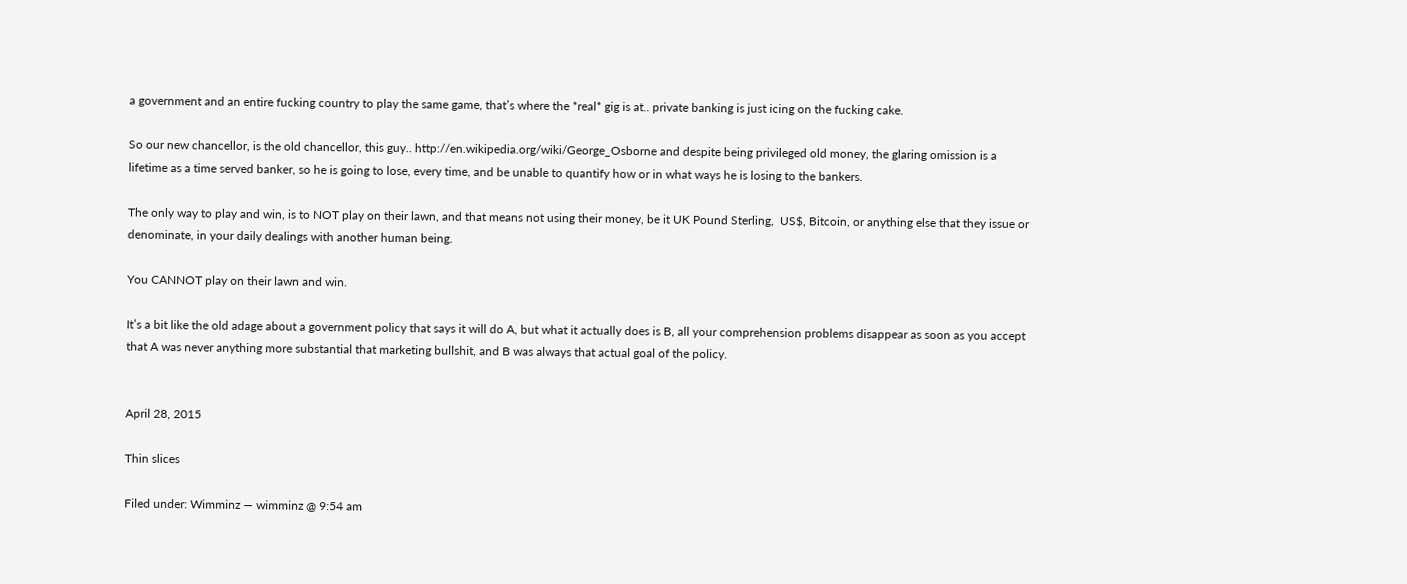a government and an entire fucking country to play the same game, that’s where the *real* gig is at.. private banking is just icing on the fucking cake.

So our new chancellor, is the old chancellor, this guy.. http://en.wikipedia.org/wiki/George_Osborne and despite being privileged old money, the glaring omission is a lifetime as a time served banker, so he is going to lose, every time, and be unable to quantify how or in what ways he is losing to the bankers.

The only way to play and win, is to NOT play on their lawn, and that means not using their money, be it UK Pound Sterling,  US$, Bitcoin, or anything else that they issue or denominate, in your daily dealings with another human being.

You CANNOT play on their lawn and win.

It’s a bit like the old adage about a government policy that says it will do A, but what it actually does is B, all your comprehension problems disappear as soon as you accept that A was never anything more substantial that marketing bullshit, and B was always that actual goal of the policy.


April 28, 2015

Thin slices

Filed under: Wimminz — wimminz @ 9:54 am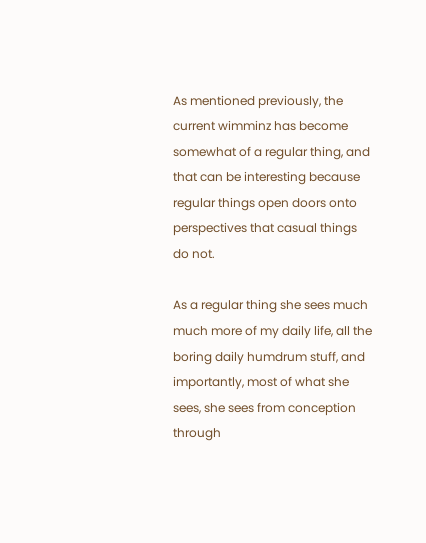As mentioned previously, the current wimminz has become somewhat of a regular thing, and that can be interesting because regular things open doors onto perspectives that casual things do not.

As a regular thing she sees much much more of my daily life, all the boring daily humdrum stuff, and importantly, most of what she sees, she sees from conception through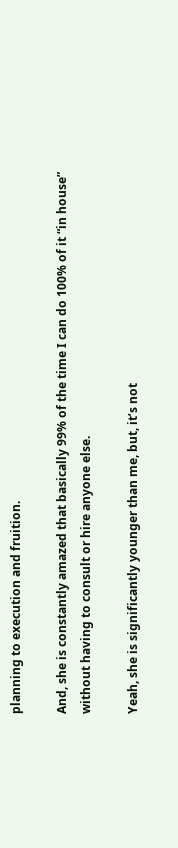planning to execution and fruition.

And, she is constantly amazed that basically 99% of the time I can do 100% of it “in house” without having to consult or hire anyone else.

Yeah, she is significantly younger than me, but, it’s not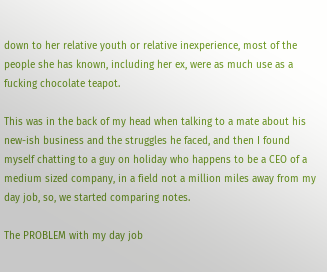down to her relative youth or relative inexperience, most of the people she has known, including her ex, were as much use as a fucking chocolate teapot.

This was in the back of my head when talking to a mate about his new-ish business and the struggles he faced, and then I found myself chatting to a guy on holiday who happens to be a CEO of a medium sized company, in a field not a million miles away from my day job, so, we started comparing notes.

The PROBLEM with my day job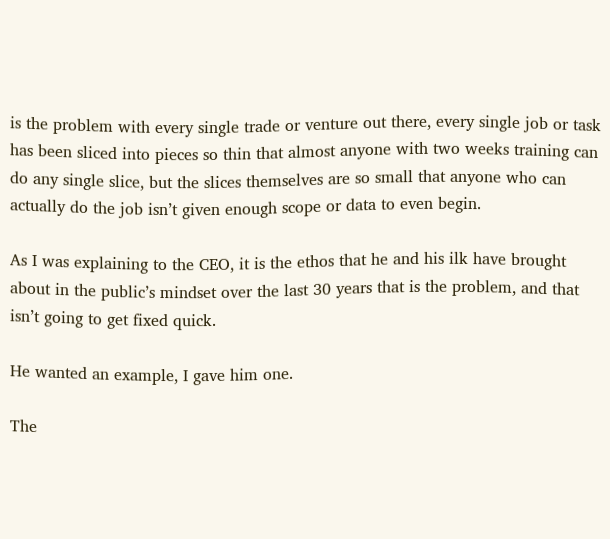is the problem with every single trade or venture out there, every single job or task has been sliced into pieces so thin that almost anyone with two weeks training can do any single slice, but the slices themselves are so small that anyone who can actually do the job isn’t given enough scope or data to even begin.

As I was explaining to the CEO, it is the ethos that he and his ilk have brought about in the public’s mindset over the last 30 years that is the problem, and that isn’t going to get fixed quick.

He wanted an example, I gave him one.

The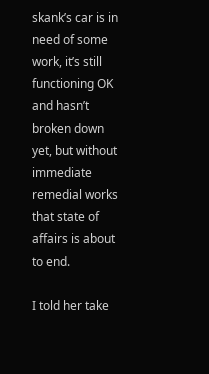skank’s car is in need of some work, it’s still functioning OK and hasn’t broken down yet, but without immediate remedial works that state of affairs is about to end.

I told her take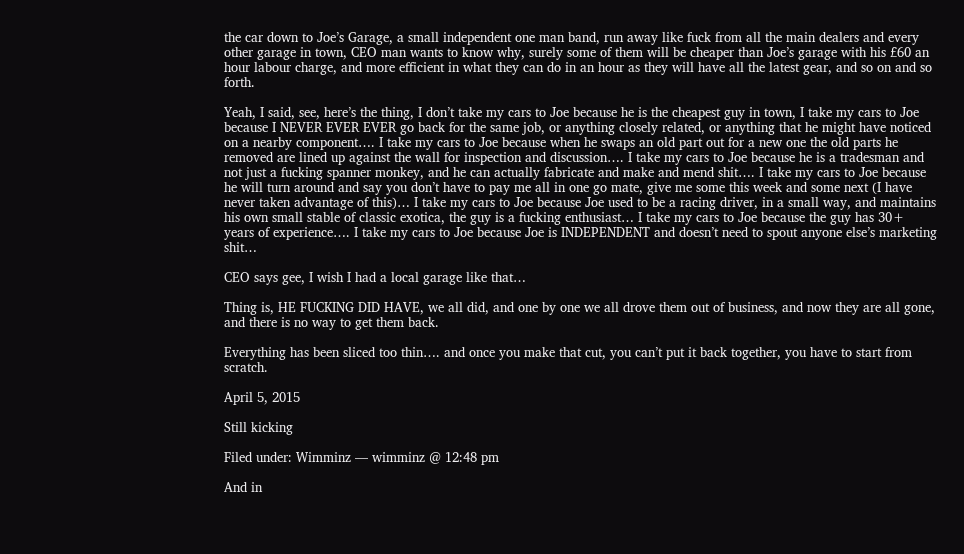the car down to Joe’s Garage, a small independent one man band, run away like fuck from all the main dealers and every other garage in town, CEO man wants to know why, surely some of them will be cheaper than Joe’s garage with his £60 an hour labour charge, and more efficient in what they can do in an hour as they will have all the latest gear, and so on and so forth.

Yeah, I said, see, here’s the thing, I don’t take my cars to Joe because he is the cheapest guy in town, I take my cars to Joe because I NEVER EVER EVER go back for the same job, or anything closely related, or anything that he might have noticed on a nearby component…. I take my cars to Joe because when he swaps an old part out for a new one the old parts he removed are lined up against the wall for inspection and discussion…. I take my cars to Joe because he is a tradesman and not just a fucking spanner monkey, and he can actually fabricate and make and mend shit…. I take my cars to Joe because he will turn around and say you don’t have to pay me all in one go mate, give me some this week and some next (I have never taken advantage of this)… I take my cars to Joe because Joe used to be a racing driver, in a small way, and maintains his own small stable of classic exotica, the guy is a fucking enthusiast… I take my cars to Joe because the guy has 30+ years of experience…. I take my cars to Joe because Joe is INDEPENDENT and doesn’t need to spout anyone else’s marketing shit…

CEO says gee, I wish I had a local garage like that…

Thing is, HE FUCKING DID HAVE, we all did, and one by one we all drove them out of business, and now they are all gone, and there is no way to get them back.

Everything has been sliced too thin…. and once you make that cut, you can’t put it back together, you have to start from scratch.

April 5, 2015

Still kicking

Filed under: Wimminz — wimminz @ 12:48 pm

And in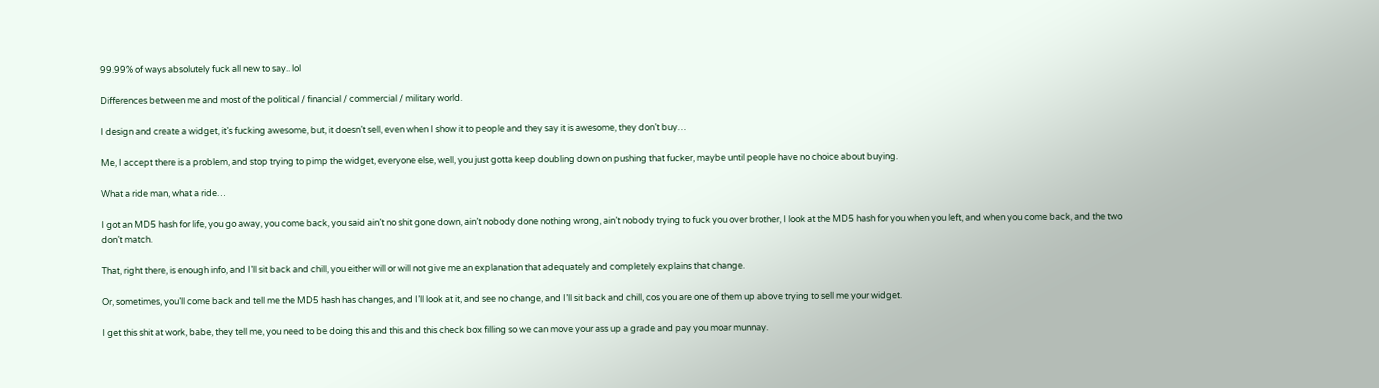99.99% of ways absolutely fuck all new to say.. lol

Differences between me and most of the political / financial / commercial / military world.

I design and create a widget, it’s fucking awesome, but, it doesn’t sell, even when I show it to people and they say it is awesome, they don’t buy…

Me, I accept there is a problem, and stop trying to pimp the widget, everyone else, well, you just gotta keep doubling down on pushing that fucker, maybe until people have no choice about buying.

What a ride man, what a ride…

I got an MD5 hash for life, you go away, you come back, you said ain’t no shit gone down, ain’t nobody done nothing wrong, ain’t nobody trying to fuck you over brother, I look at the MD5 hash for you when you left, and when you come back, and the two don’t match.

That, right there, is enough info, and I’ll sit back and chill, you either will or will not give me an explanation that adequately and completely explains that change.

Or, sometimes, you’ll come back and tell me the MD5 hash has changes, and I’ll look at it, and see no change, and I’ll sit back and chill, cos you are one of them up above trying to sell me your widget.

I get this shit at work, babe, they tell me, you need to be doing this and this and this check box filling so we can move your ass up a grade and pay you moar munnay.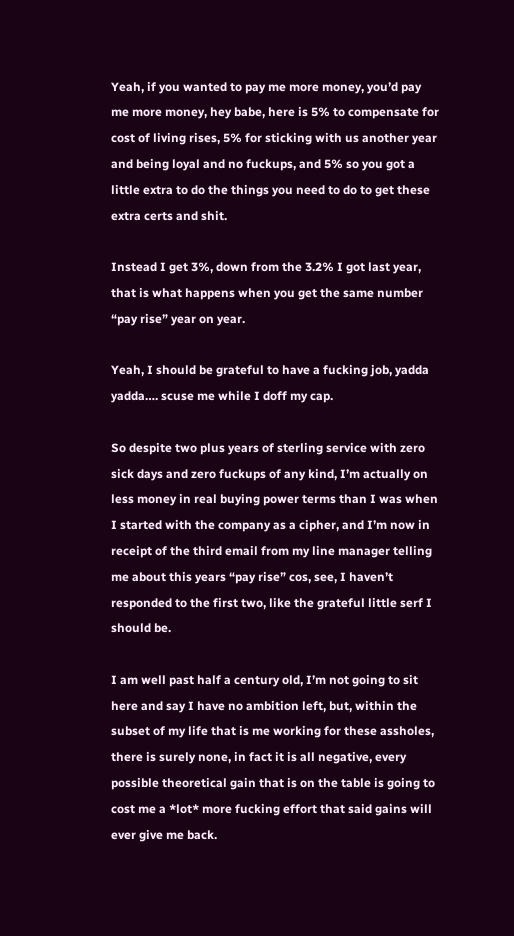Yeah, if you wanted to pay me more money, you’d pay me more money, hey babe, here is 5% to compensate for cost of living rises, 5% for sticking with us another year and being loyal and no fuckups, and 5% so you got a little extra to do the things you need to do to get these extra certs and shit.

Instead I get 3%, down from the 3.2% I got last year, that is what happens when you get the same number “pay rise” year on year.

Yeah, I should be grateful to have a fucking job, yadda yadda…. scuse me while I doff my cap.

So despite two plus years of sterling service with zero sick days and zero fuckups of any kind, I’m actually on less money in real buying power terms than I was when I started with the company as a cipher, and I’m now in receipt of the third email from my line manager telling me about this years “pay rise” cos, see, I haven’t responded to the first two, like the grateful little serf I should be.

I am well past half a century old, I’m not going to sit here and say I have no ambition left, but, within the subset of my life that is me working for these assholes, there is surely none, in fact it is all negative, every possible theoretical gain that is on the table is going to cost me a *lot* more fucking effort that said gains will ever give me back.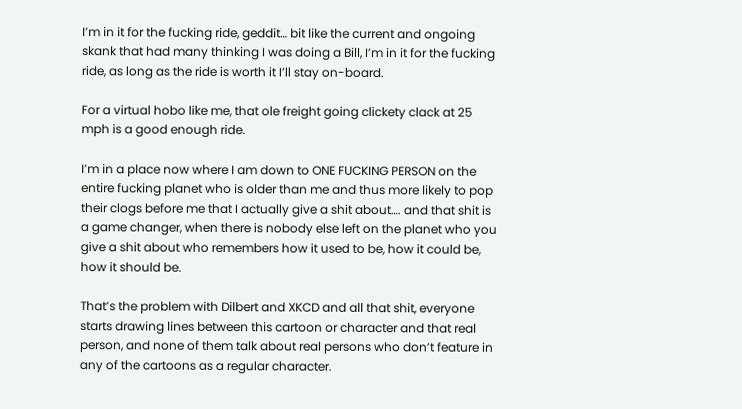I’m in it for the fucking ride, geddit… bit like the current and ongoing skank that had many thinking I was doing a Bill, I’m in it for the fucking ride, as long as the ride is worth it I’ll stay on-board.

For a virtual hobo like me, that ole freight going clickety clack at 25 mph is a good enough ride.

I’m in a place now where I am down to ONE FUCKING PERSON on the entire fucking planet who is older than me and thus more likely to pop their clogs before me that I actually give a shit about…. and that shit is a game changer, when there is nobody else left on the planet who you give a shit about who remembers how it used to be, how it could be, how it should be.

That’s the problem with Dilbert and XKCD and all that shit, everyone starts drawing lines between this cartoon or character and that real person, and none of them talk about real persons who don’t feature in any of the cartoons as a regular character.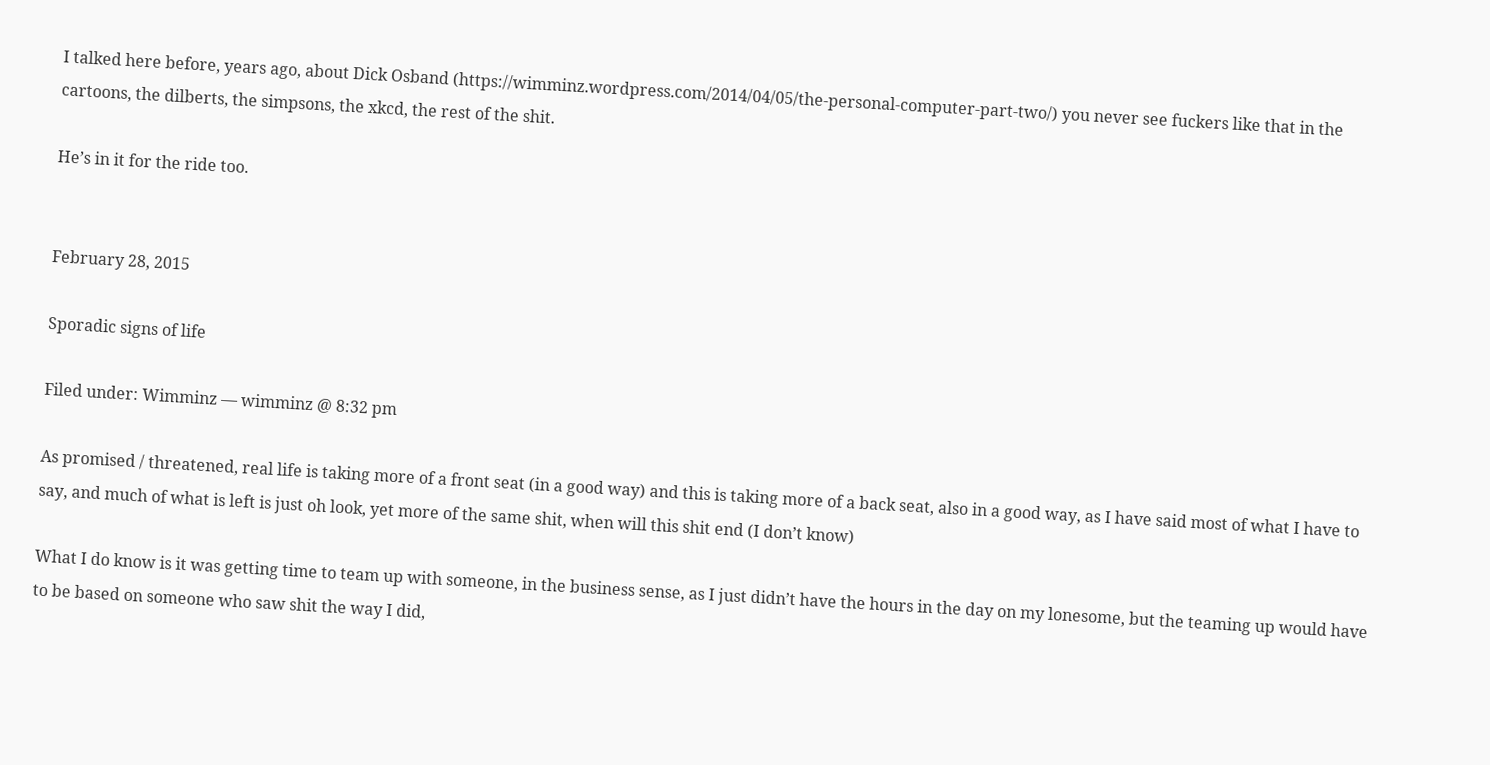I talked here before, years ago, about Dick Osband (https://wimminz.wordpress.com/2014/04/05/the-personal-computer-part-two/) you never see fuckers like that in the cartoons, the dilberts, the simpsons, the xkcd, the rest of the shit.

He’s in it for the ride too.


February 28, 2015

Sporadic signs of life

Filed under: Wimminz — wimminz @ 8:32 pm

As promised / threatened, real life is taking more of a front seat (in a good way) and this is taking more of a back seat, also in a good way, as I have said most of what I have to say, and much of what is left is just oh look, yet more of the same shit, when will this shit end (I don’t know)

What I do know is it was getting time to team up with someone, in the business sense, as I just didn’t have the hours in the day on my lonesome, but the teaming up would have to be based on someone who saw shit the way I did,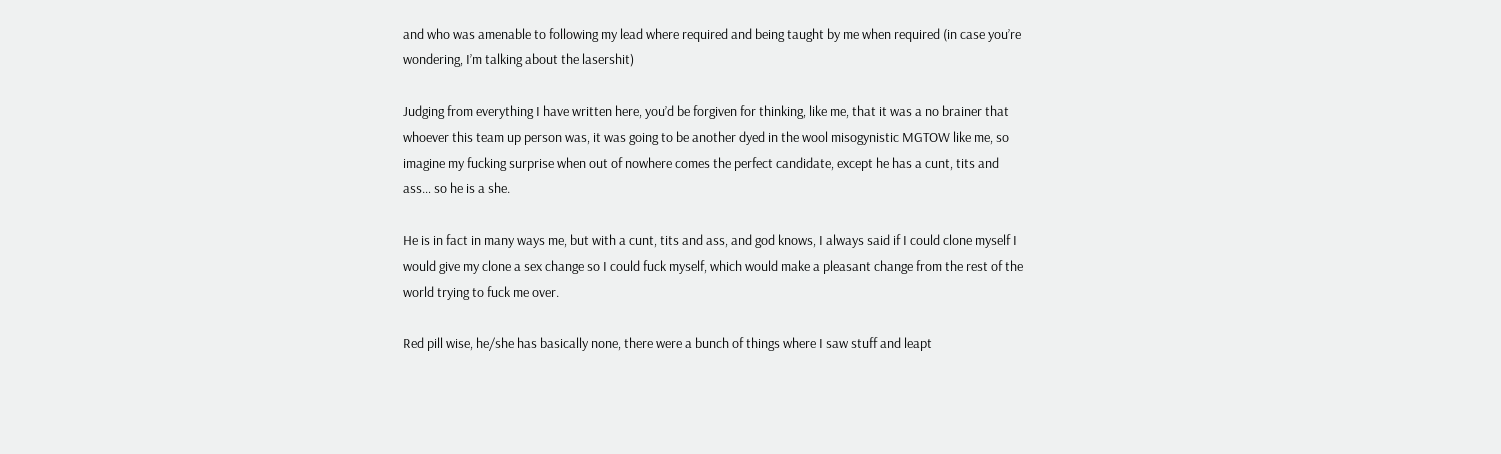and who was amenable to following my lead where required and being taught by me when required (in case you’re wondering, I’m talking about the lasershit)

Judging from everything I have written here, you’d be forgiven for thinking, like me, that it was a no brainer that whoever this team up person was, it was going to be another dyed in the wool misogynistic MGTOW like me, so imagine my fucking surprise when out of nowhere comes the perfect candidate, except he has a cunt, tits and ass… so he is a she.

He is in fact in many ways me, but with a cunt, tits and ass, and god knows, I always said if I could clone myself I would give my clone a sex change so I could fuck myself, which would make a pleasant change from the rest of the world trying to fuck me over.

Red pill wise, he/she has basically none, there were a bunch of things where I saw stuff and leapt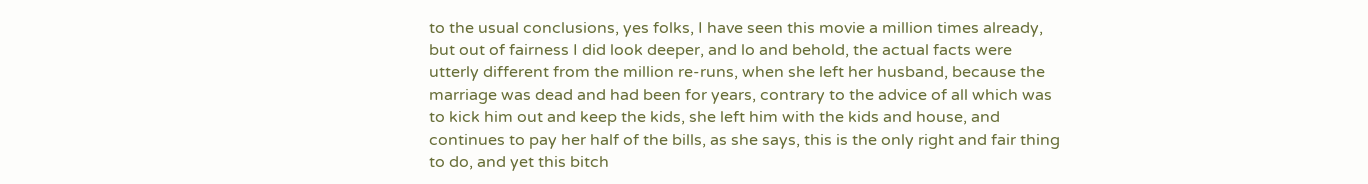to the usual conclusions, yes folks, I have seen this movie a million times already, but out of fairness I did look deeper, and lo and behold, the actual facts were utterly different from the million re-runs, when she left her husband, because the marriage was dead and had been for years, contrary to the advice of all which was to kick him out and keep the kids, she left him with the kids and house, and continues to pay her half of the bills, as she says, this is the only right and fair thing to do, and yet this bitch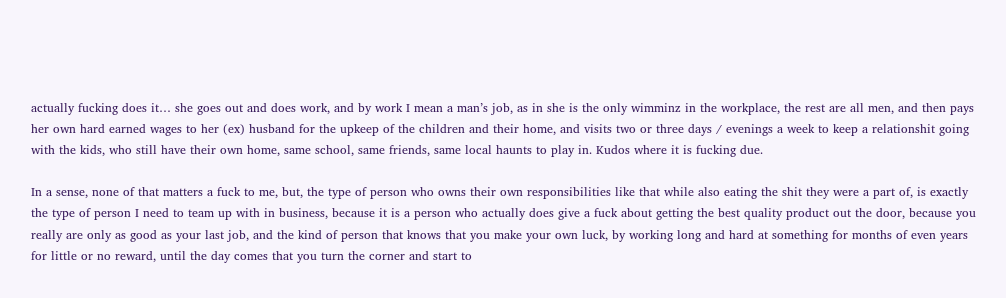actually fucking does it… she goes out and does work, and by work I mean a man’s job, as in she is the only wimminz in the workplace, the rest are all men, and then pays her own hard earned wages to her (ex) husband for the upkeep of the children and their home, and visits two or three days / evenings a week to keep a relationshit going with the kids, who still have their own home, same school, same friends, same local haunts to play in. Kudos where it is fucking due.

In a sense, none of that matters a fuck to me, but, the type of person who owns their own responsibilities like that while also eating the shit they were a part of, is exactly the type of person I need to team up with in business, because it is a person who actually does give a fuck about getting the best quality product out the door, because you really are only as good as your last job, and the kind of person that knows that you make your own luck, by working long and hard at something for months of even years for little or no reward, until the day comes that you turn the corner and start to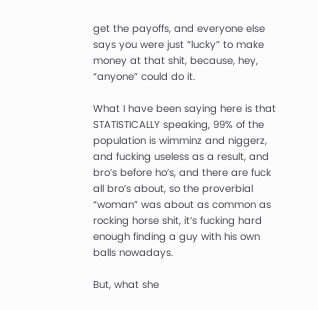get the payoffs, and everyone else says you were just “lucky” to make money at that shit, because, hey, “anyone” could do it.

What I have been saying here is that STATISTICALLY speaking, 99% of the population is wimminz and niggerz, and fucking useless as a result, and bro’s before ho’s, and there are fuck all bro’s about, so the proverbial “woman” was about as common as rocking horse shit, it’s fucking hard enough finding a guy with his own balls nowadays.

But, what she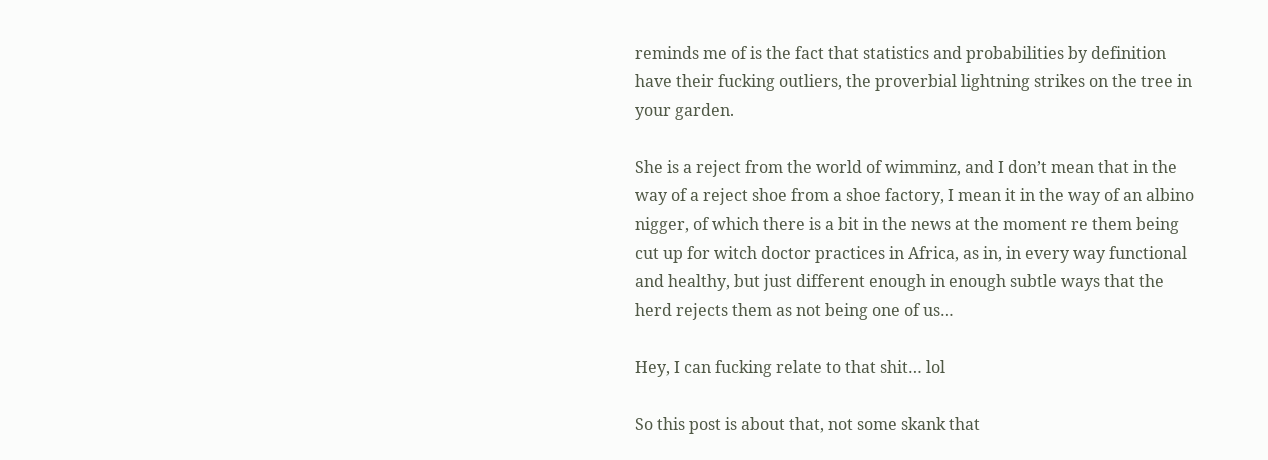reminds me of is the fact that statistics and probabilities by definition have their fucking outliers, the proverbial lightning strikes on the tree in your garden.

She is a reject from the world of wimminz, and I don’t mean that in the way of a reject shoe from a shoe factory, I mean it in the way of an albino nigger, of which there is a bit in the news at the moment re them being cut up for witch doctor practices in Africa, as in, in every way functional and healthy, but just different enough in enough subtle ways that the herd rejects them as not being one of us…

Hey, I can fucking relate to that shit… lol

So this post is about that, not some skank that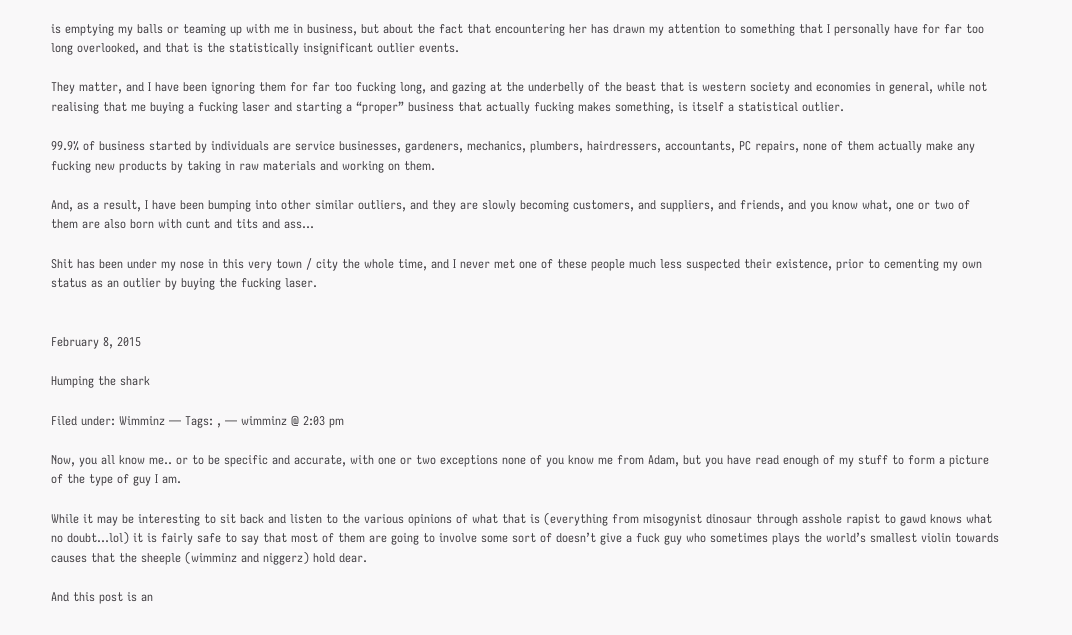is emptying my balls or teaming up with me in business, but about the fact that encountering her has drawn my attention to something that I personally have for far too long overlooked, and that is the statistically insignificant outlier events.

They matter, and I have been ignoring them for far too fucking long, and gazing at the underbelly of the beast that is western society and economies in general, while not realising that me buying a fucking laser and starting a “proper” business that actually fucking makes something, is itself a statistical outlier.

99.9% of business started by individuals are service businesses, gardeners, mechanics, plumbers, hairdressers, accountants, PC repairs, none of them actually make any fucking new products by taking in raw materials and working on them.

And, as a result, I have been bumping into other similar outliers, and they are slowly becoming customers, and suppliers, and friends, and you know what, one or two of them are also born with cunt and tits and ass…

Shit has been under my nose in this very town / city the whole time, and I never met one of these people much less suspected their existence, prior to cementing my own status as an outlier by buying the fucking laser.


February 8, 2015

Humping the shark

Filed under: Wimminz — Tags: , — wimminz @ 2:03 pm

Now, you all know me.. or to be specific and accurate, with one or two exceptions none of you know me from Adam, but you have read enough of my stuff to form a picture of the type of guy I am.

While it may be interesting to sit back and listen to the various opinions of what that is (everything from misogynist dinosaur through asshole rapist to gawd knows what no doubt…lol) it is fairly safe to say that most of them are going to involve some sort of doesn’t give a fuck guy who sometimes plays the world’s smallest violin towards causes that the sheeple (wimminz and niggerz) hold dear.

And this post is an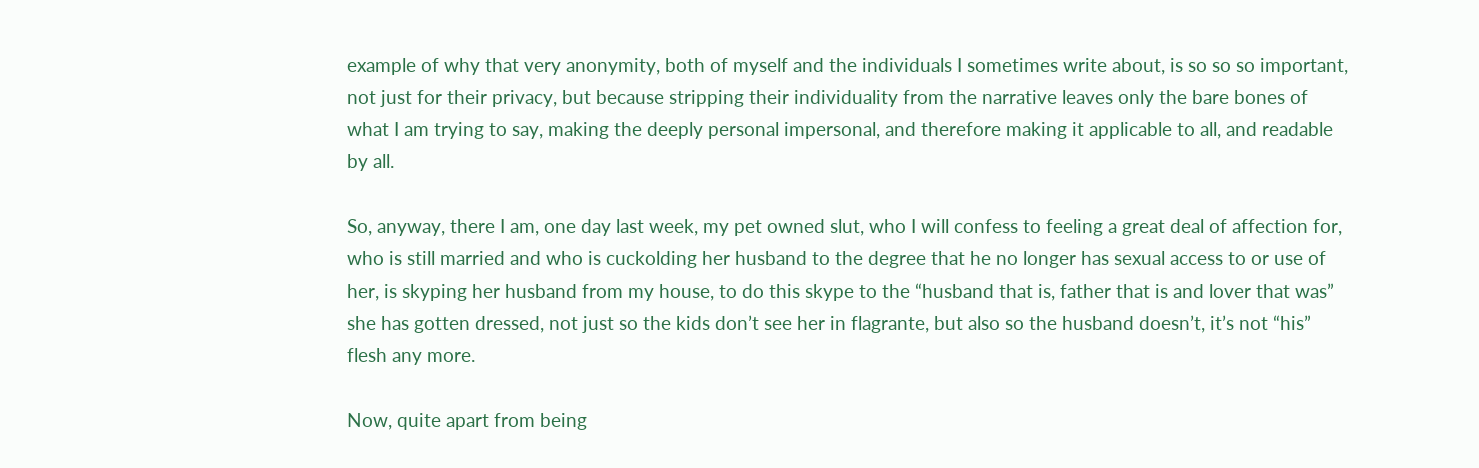example of why that very anonymity, both of myself and the individuals I sometimes write about, is so so so important, not just for their privacy, but because stripping their individuality from the narrative leaves only the bare bones of what I am trying to say, making the deeply personal impersonal, and therefore making it applicable to all, and readable by all.

So, anyway, there I am, one day last week, my pet owned slut, who I will confess to feeling a great deal of affection for, who is still married and who is cuckolding her husband to the degree that he no longer has sexual access to or use of her, is skyping her husband from my house, to do this skype to the “husband that is, father that is and lover that was” she has gotten dressed, not just so the kids don’t see her in flagrante, but also so the husband doesn’t, it’s not “his” flesh any more.

Now, quite apart from being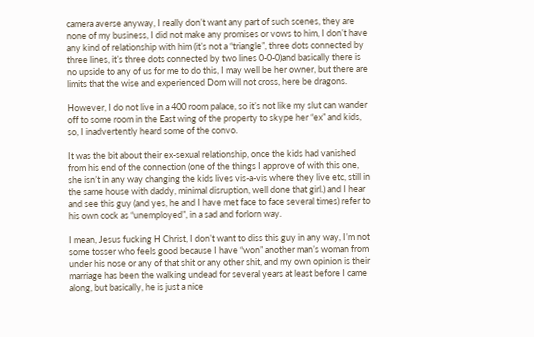camera averse anyway, I really don’t want any part of such scenes, they are none of my business, I did not make any promises or vows to him, I don’t have any kind of relationship with him (it’s not a “triangle”, three dots connected by three lines, it’s three dots connected by two lines 0-0-0)and basically there is no upside to any of us for me to do this, I may well be her owner, but there are limits that the wise and experienced Dom will not cross, here be dragons.

However, I do not live in a 400 room palace, so it’s not like my slut can wander off to some room in the East wing of the property to skype her “ex” and kids, so, I inadvertently heard some of the convo.

It was the bit about their ex-sexual relationship, once the kids had vanished from his end of the connection (one of the things I approve of with this one, she isn’t in any way changing the kids lives vis-a-vis where they live etc, still in the same house with daddy, minimal disruption, well done that girl.) and I hear and see this guy (and yes, he and I have met face to face several times) refer to his own cock as “unemployed”, in a sad and forlorn way.

I mean, Jesus fucking H Christ, I don’t want to diss this guy in any way, I’m not some tosser who feels good because I have “won” another man’s woman from under his nose or any of that shit or any other shit, and my own opinion is their marriage has been the walking undead for several years at least before I came along, but basically, he is just a nice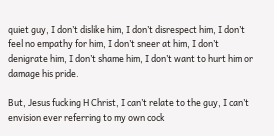quiet guy, I don’t dislike him, I don’t disrespect him, I don’t feel no empathy for him, I don’t sneer at him, I don’t denigrate him, I don’t shame him, I don’t want to hurt him or damage his pride.

But, Jesus fucking H Christ, I can’t relate to the guy, I can’t envision ever referring to my own cock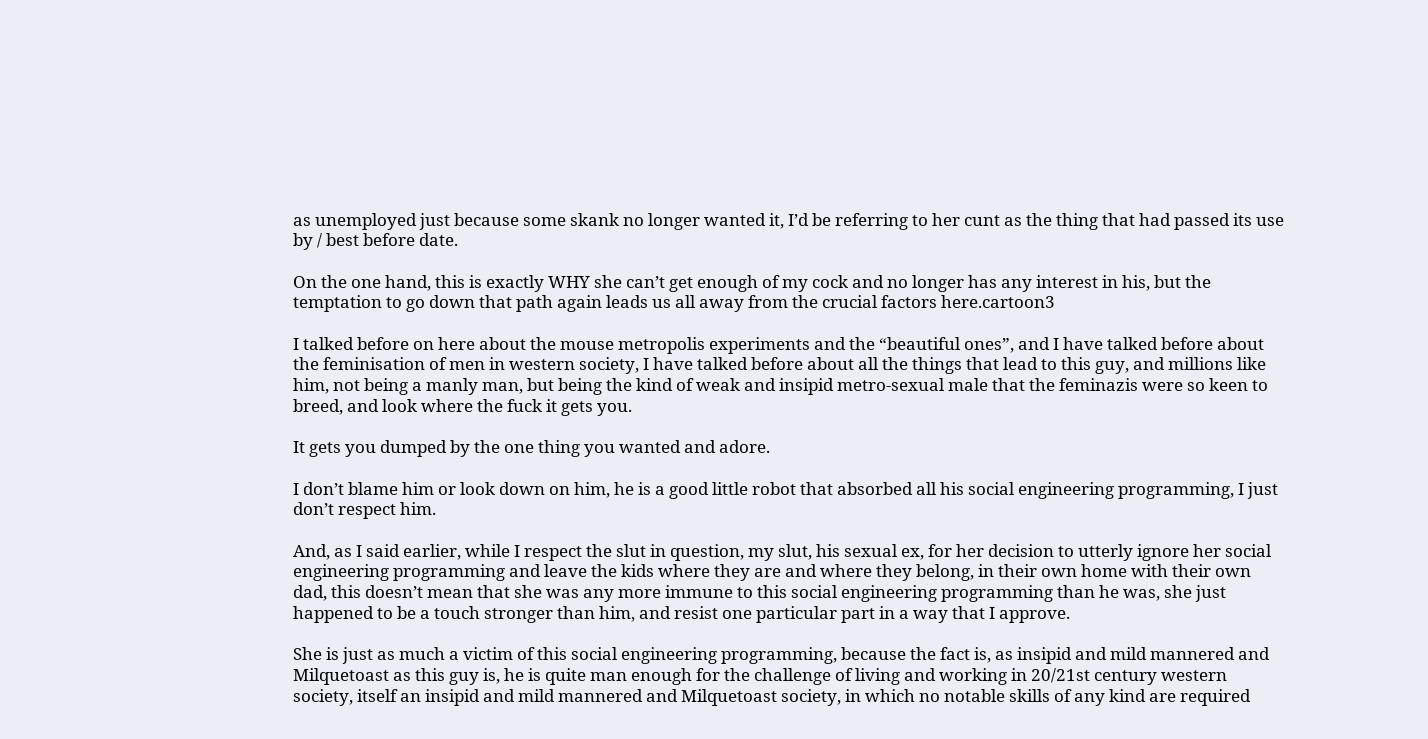as unemployed just because some skank no longer wanted it, I’d be referring to her cunt as the thing that had passed its use by / best before date.

On the one hand, this is exactly WHY she can’t get enough of my cock and no longer has any interest in his, but the temptation to go down that path again leads us all away from the crucial factors here.cartoon3

I talked before on here about the mouse metropolis experiments and the “beautiful ones”, and I have talked before about the feminisation of men in western society, I have talked before about all the things that lead to this guy, and millions like him, not being a manly man, but being the kind of weak and insipid metro-sexual male that the feminazis were so keen to breed, and look where the fuck it gets you.

It gets you dumped by the one thing you wanted and adore.

I don’t blame him or look down on him, he is a good little robot that absorbed all his social engineering programming, I just don’t respect him.

And, as I said earlier, while I respect the slut in question, my slut, his sexual ex, for her decision to utterly ignore her social engineering programming and leave the kids where they are and where they belong, in their own home with their own dad, this doesn’t mean that she was any more immune to this social engineering programming than he was, she just happened to be a touch stronger than him, and resist one particular part in a way that I approve.

She is just as much a victim of this social engineering programming, because the fact is, as insipid and mild mannered and Milquetoast as this guy is, he is quite man enough for the challenge of living and working in 20/21st century western society, itself an insipid and mild mannered and Milquetoast society, in which no notable skills of any kind are required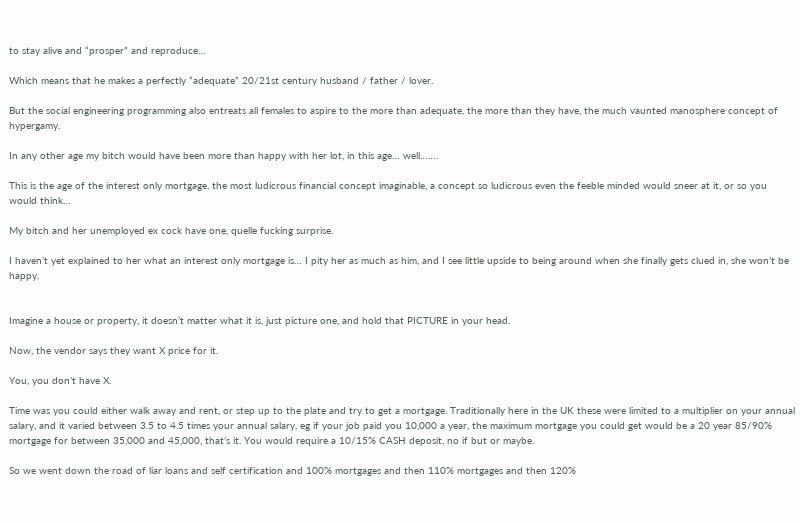to stay alive and “prosper” and reproduce…

Which means that he makes a perfectly “adequate” 20/21st century husband / father / lover.

But the social engineering programming also entreats all females to aspire to the more than adequate, the more than they have, the much vaunted manosphere concept of hypergamy.

In any other age my bitch would have been more than happy with her lot, in this age… well…….

This is the age of the interest only mortgage, the most ludicrous financial concept imaginable, a concept so ludicrous even the feeble minded would sneer at it, or so you would think…

My bitch and her unemployed ex cock have one, quelle fucking surprise.

I haven’t yet explained to her what an interest only mortgage is… I pity her as much as him, and I see little upside to being around when she finally gets clued in, she won’t be happy.


Imagine a house or property, it doesn’t matter what it is, just picture one, and hold that PICTURE in your head.

Now, the vendor says they want X price for it.

You, you don’t have X.

Time was you could either walk away and rent, or step up to the plate and try to get a mortgage. Traditionally here in the UK these were limited to a multiplier on your annual salary, and it varied between 3.5 to 4.5 times your annual salary, eg if your job paid you 10,000 a year, the maximum mortgage you could get would be a 20 year 85/90% mortgage for between 35,000 and 45,000, that’s it. You would require a 10/15% CASH deposit, no if but or maybe.

So we went down the road of liar loans and self certification and 100% mortgages and then 110% mortgages and then 120%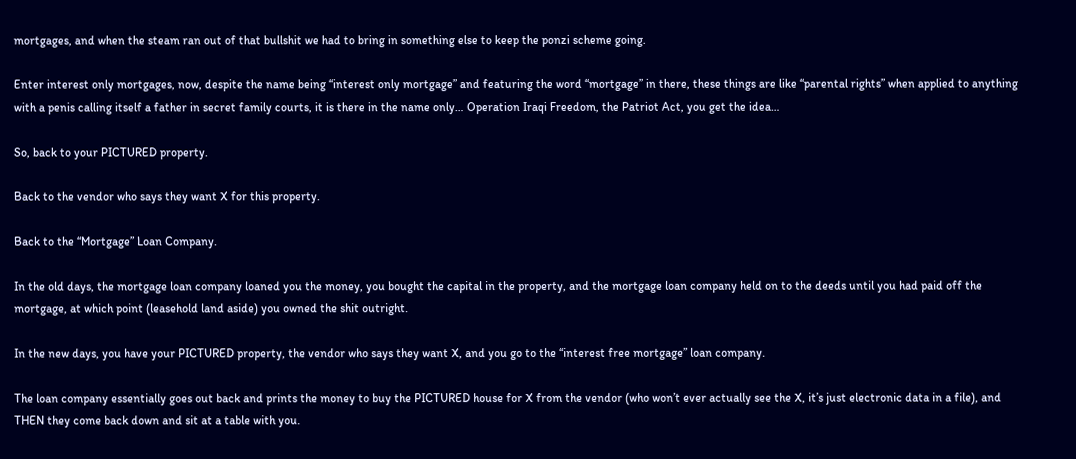mortgages, and when the steam ran out of that bullshit we had to bring in something else to keep the ponzi scheme going.

Enter interest only mortgages, now, despite the name being “interest only mortgage” and featuring the word “mortgage” in there, these things are like “parental rights” when applied to anything with a penis calling itself a father in secret family courts, it is there in the name only… Operation Iraqi Freedom, the Patriot Act, you get the idea…

So, back to your PICTURED property.

Back to the vendor who says they want X for this property.

Back to the “Mortgage” Loan Company.

In the old days, the mortgage loan company loaned you the money, you bought the capital in the property, and the mortgage loan company held on to the deeds until you had paid off the mortgage, at which point (leasehold land aside) you owned the shit outright.

In the new days, you have your PICTURED property, the vendor who says they want X, and you go to the “interest free mortgage” loan company.

The loan company essentially goes out back and prints the money to buy the PICTURED house for X from the vendor (who won’t ever actually see the X, it’s just electronic data in a file), and THEN they come back down and sit at a table with you.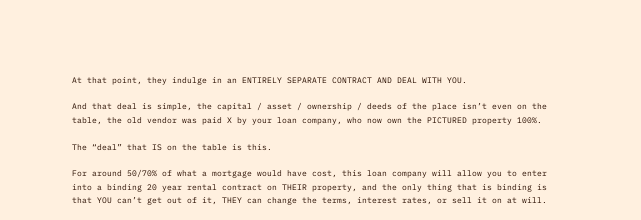At that point, they indulge in an ENTIRELY SEPARATE CONTRACT AND DEAL WITH YOU.

And that deal is simple, the capital / asset / ownership / deeds of the place isn’t even on the table, the old vendor was paid X by your loan company, who now own the PICTURED property 100%.

The “deal” that IS on the table is this.

For around 50/70% of what a mortgage would have cost, this loan company will allow you to enter into a binding 20 year rental contract on THEIR property, and the only thing that is binding is that YOU can’t get out of it, THEY can change the terms, interest rates, or sell it on at will.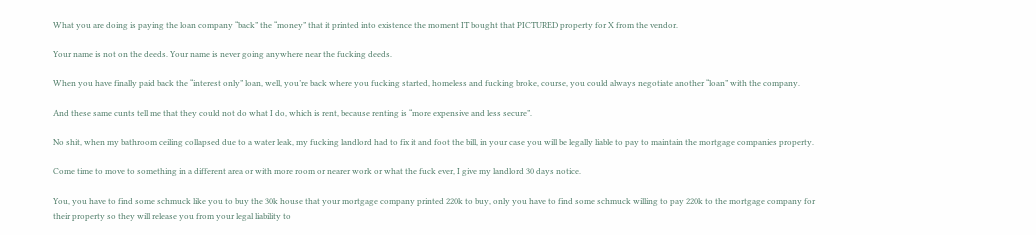What you are doing is paying the loan company “back” the “money” that it printed into existence the moment IT bought that PICTURED property for X from the vendor.

Your name is not on the deeds. Your name is never going anywhere near the fucking deeds.

When you have finally paid back the “interest only” loan, well, you’re back where you fucking started, homeless and fucking broke, course, you could always negotiate another “loan” with the company.

And these same cunts tell me that they could not do what I do, which is rent, because renting is “more expensive and less secure”.

No shit, when my bathroom ceiling collapsed due to a water leak, my fucking landlord had to fix it and foot the bill, in your case you will be legally liable to pay to maintain the mortgage companies property.

Come time to move to something in a different area or with more room or nearer work or what the fuck ever, I give my landlord 30 days notice.

You, you have to find some schmuck like you to buy the 30k house that your mortgage company printed 220k to buy, only you have to find some schmuck willing to pay 220k to the mortgage company for their property so they will release you from your legal liability to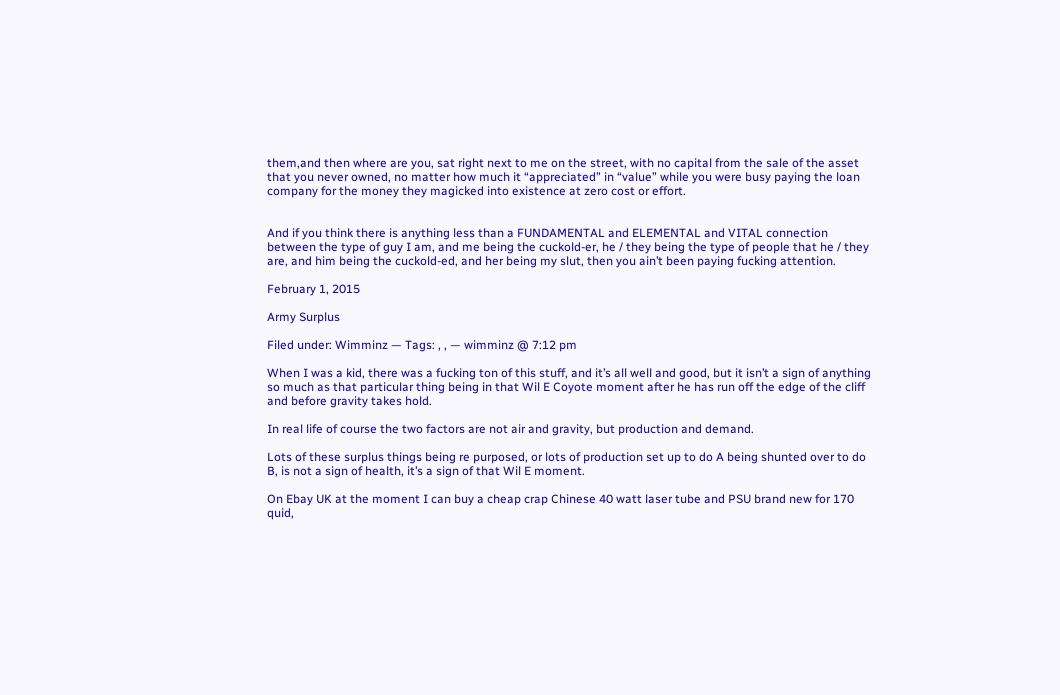them,and then where are you, sat right next to me on the street, with no capital from the sale of the asset that you never owned, no matter how much it “appreciated” in “value” while you were busy paying the loan company for the money they magicked into existence at zero cost or effort.


And if you think there is anything less than a FUNDAMENTAL and ELEMENTAL and VITAL connection between the type of guy I am, and me being the cuckold-er, he / they being the type of people that he / they are, and him being the cuckold-ed, and her being my slut, then you ain’t been paying fucking attention.

February 1, 2015

Army Surplus

Filed under: Wimminz — Tags: , , — wimminz @ 7:12 pm

When I was a kid, there was a fucking ton of this stuff, and it’s all well and good, but it isn’t a sign of anything so much as that particular thing being in that Wil E Coyote moment after he has run off the edge of the cliff and before gravity takes hold.

In real life of course the two factors are not air and gravity, but production and demand.

Lots of these surplus things being re purposed, or lots of production set up to do A being shunted over to do B, is not a sign of health, it’s a sign of that Wil E moment.

On Ebay UK at the moment I can buy a cheap crap Chinese 40 watt laser tube and PSU brand new for 170 quid,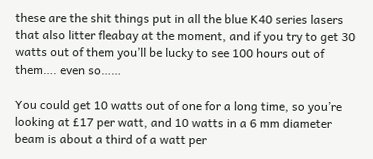these are the shit things put in all the blue K40 series lasers that also litter fleabay at the moment, and if you try to get 30 watts out of them you’ll be lucky to see 100 hours out of them…. even so……

You could get 10 watts out of one for a long time, so you’re looking at £17 per watt, and 10 watts in a 6 mm diameter beam is about a third of a watt per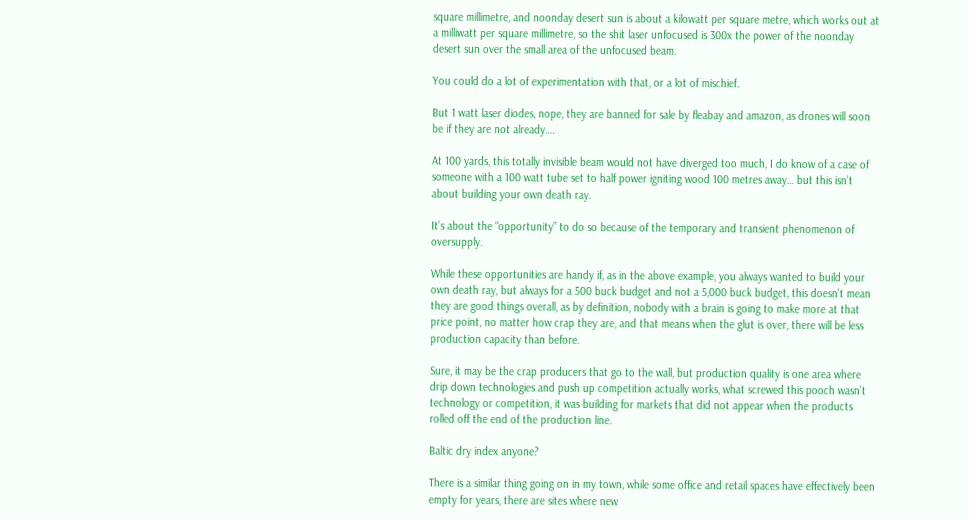square millimetre, and noonday desert sun is about a kilowatt per square metre, which works out at a milliwatt per square millimetre, so the shit laser unfocused is 300x the power of the noonday desert sun over the small area of the unfocused beam.

You could do a lot of experimentation with that, or a lot of mischief.

But 1 watt laser diodes, nope, they are banned for sale by fleabay and amazon, as drones will soon be if they are not already….

At 100 yards, this totally invisible beam would not have diverged too much, I do know of a case of someone with a 100 watt tube set to half power igniting wood 100 metres away… but this isn’t about building your own death ray.

It’s about the “opportunity” to do so because of the temporary and transient phenomenon of oversupply.

While these opportunities are handy if, as in the above example, you always wanted to build your own death ray, but always for a 500 buck budget and not a 5,000 buck budget, this doesn’t mean they are good things overall, as by definition, nobody with a brain is going to make more at that price point, no matter how crap they are, and that means when the glut is over, there will be less production capacity than before.

Sure, it may be the crap producers that go to the wall, but production quality is one area where drip down technologies and push up competition actually works, what screwed this pooch wasn’t technology or competition, it was building for markets that did not appear when the products rolled off the end of the production line.

Baltic dry index anyone?

There is a similar thing going on in my town, while some office and retail spaces have effectively been empty for years, there are sites where new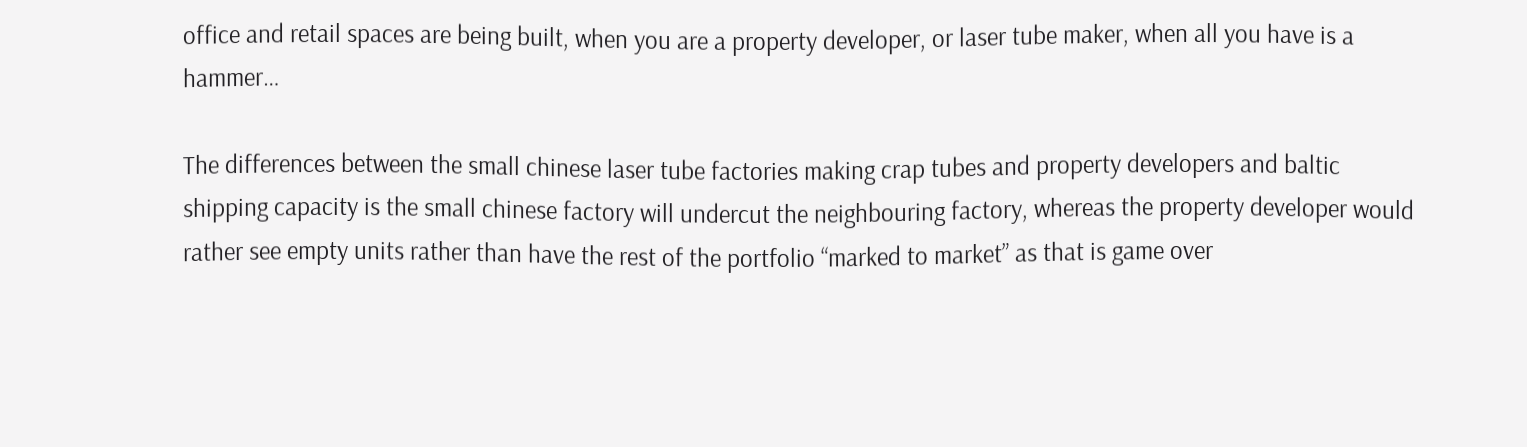office and retail spaces are being built, when you are a property developer, or laser tube maker, when all you have is a hammer…

The differences between the small chinese laser tube factories making crap tubes and property developers and baltic shipping capacity is the small chinese factory will undercut the neighbouring factory, whereas the property developer would rather see empty units rather than have the rest of the portfolio “marked to market” as that is game over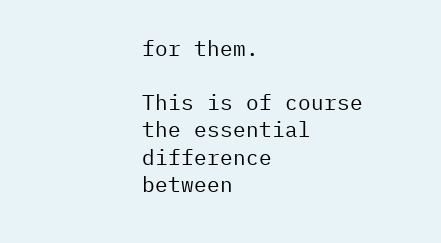for them.

This is of course the essential difference between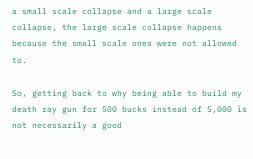a small scale collapse and a large scale collapse, the large scale collapse happens because the small scale ones were not allowed to.

So, getting back to why being able to build my death ray gun for 500 bucks instead of 5,000 is not necessarily a good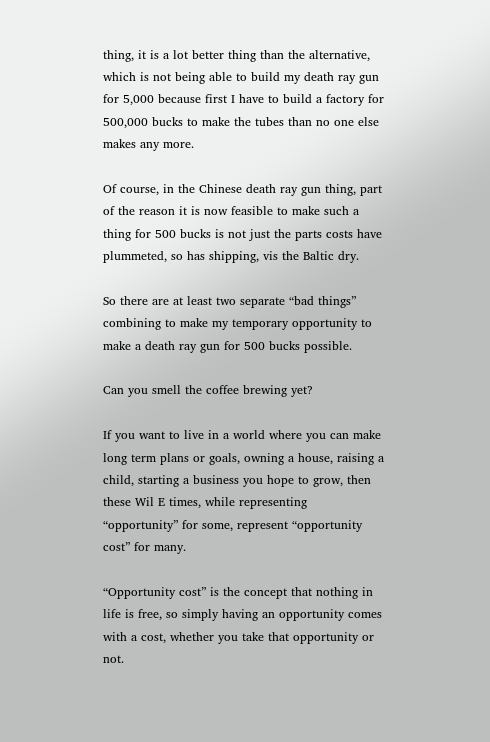thing, it is a lot better thing than the alternative, which is not being able to build my death ray gun for 5,000 because first I have to build a factory for 500,000 bucks to make the tubes than no one else makes any more.

Of course, in the Chinese death ray gun thing, part of the reason it is now feasible to make such a thing for 500 bucks is not just the parts costs have plummeted, so has shipping, vis the Baltic dry.

So there are at least two separate “bad things” combining to make my temporary opportunity to make a death ray gun for 500 bucks possible.

Can you smell the coffee brewing yet?

If you want to live in a world where you can make long term plans or goals, owning a house, raising a child, starting a business you hope to grow, then these Wil E times, while representing “opportunity” for some, represent “opportunity cost” for many.

“Opportunity cost” is the concept that nothing in life is free, so simply having an opportunity comes with a cost, whether you take that opportunity or not.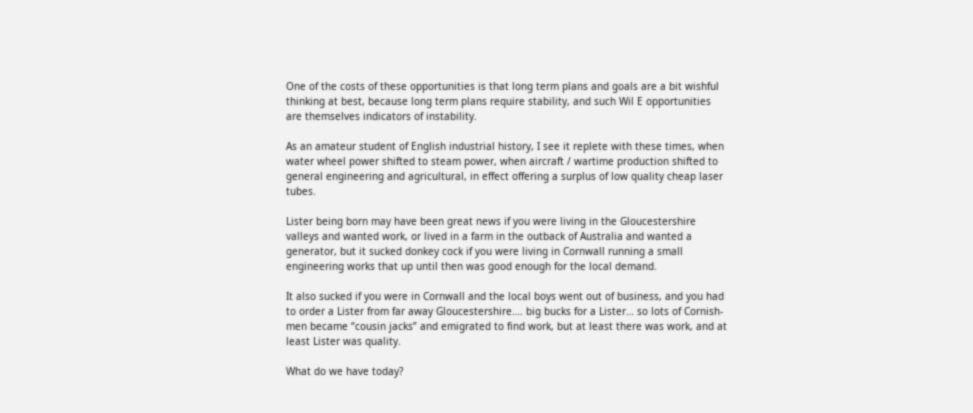One of the costs of these opportunities is that long term plans and goals are a bit wishful thinking at best, because long term plans require stability, and such Wil E opportunities are themselves indicators of instability.

As an amateur student of English industrial history, I see it replete with these times, when water wheel power shifted to steam power, when aircraft / wartime production shifted to general engineering and agricultural, in effect offering a surplus of low quality cheap laser tubes.

Lister being born may have been great news if you were living in the Gloucestershire valleys and wanted work, or lived in a farm in the outback of Australia and wanted a generator, but it sucked donkey cock if you were living in Cornwall running a small engineering works that up until then was good enough for the local demand.

It also sucked if you were in Cornwall and the local boys went out of business, and you had to order a Lister from far away Gloucestershire…. big bucks for a Lister… so lots of Cornish-men became “cousin jacks” and emigrated to find work, but at least there was work, and at least Lister was quality.

What do we have today?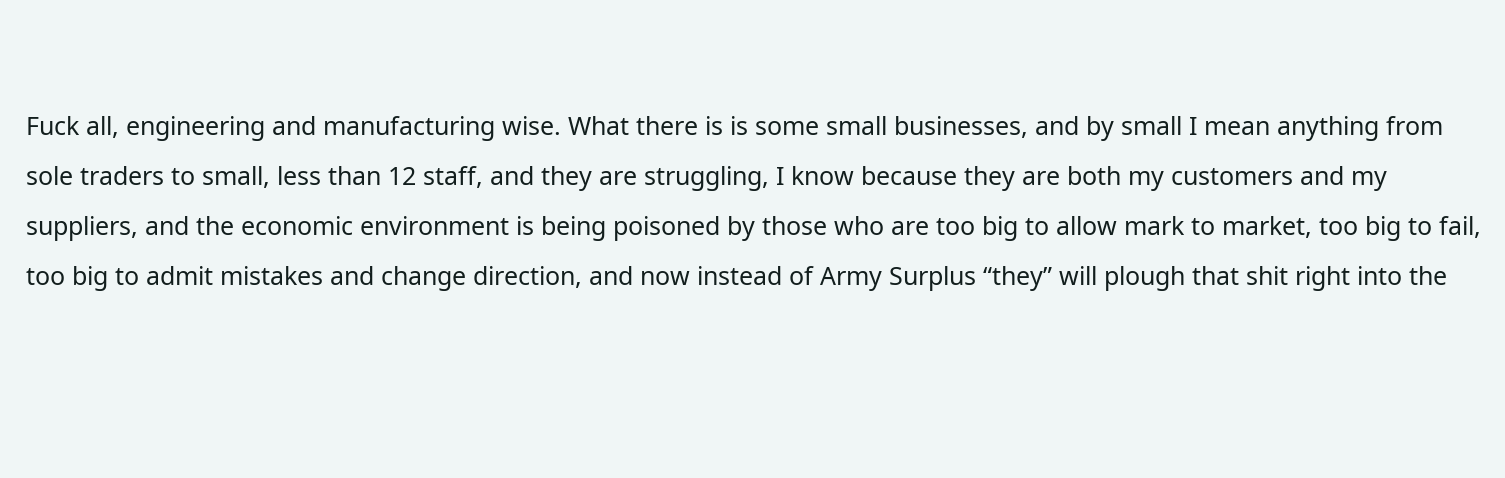Fuck all, engineering and manufacturing wise. What there is is some small businesses, and by small I mean anything from sole traders to small, less than 12 staff, and they are struggling, I know because they are both my customers and my suppliers, and the economic environment is being poisoned by those who are too big to allow mark to market, too big to fail, too big to admit mistakes and change direction, and now instead of Army Surplus “they” will plough that shit right into the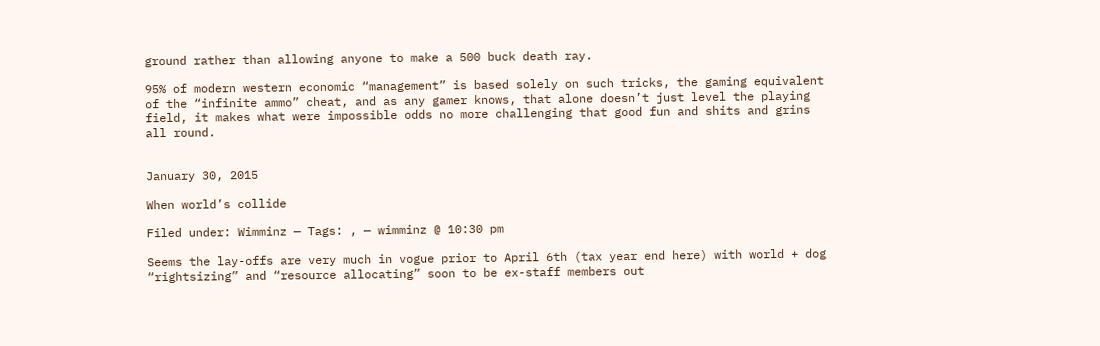ground rather than allowing anyone to make a 500 buck death ray.

95% of modern western economic “management” is based solely on such tricks, the gaming equivalent of the “infinite ammo” cheat, and as any gamer knows, that alone doesn’t just level the playing field, it makes what were impossible odds no more challenging that good fun and shits and grins all round.


January 30, 2015

When world’s collide

Filed under: Wimminz — Tags: , — wimminz @ 10:30 pm

Seems the lay-offs are very much in vogue prior to April 6th (tax year end here) with world + dog “rightsizing” and “resource allocating” soon to be ex-staff members out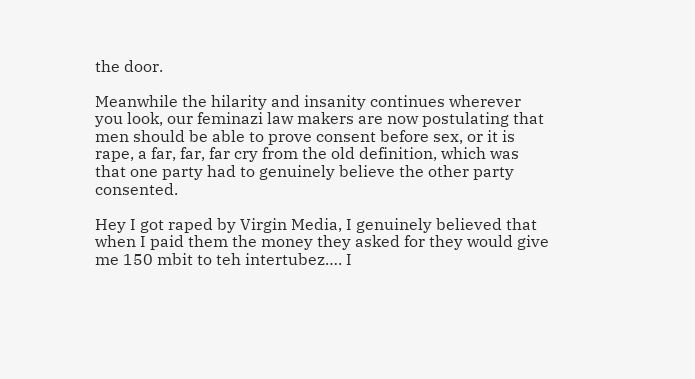the door.

Meanwhile the hilarity and insanity continues wherever you look, our feminazi law makers are now postulating that men should be able to prove consent before sex, or it is rape, a far, far, far cry from the old definition, which was that one party had to genuinely believe the other party consented.

Hey I got raped by Virgin Media, I genuinely believed that when I paid them the money they asked for they would give me 150 mbit to teh intertubez…. I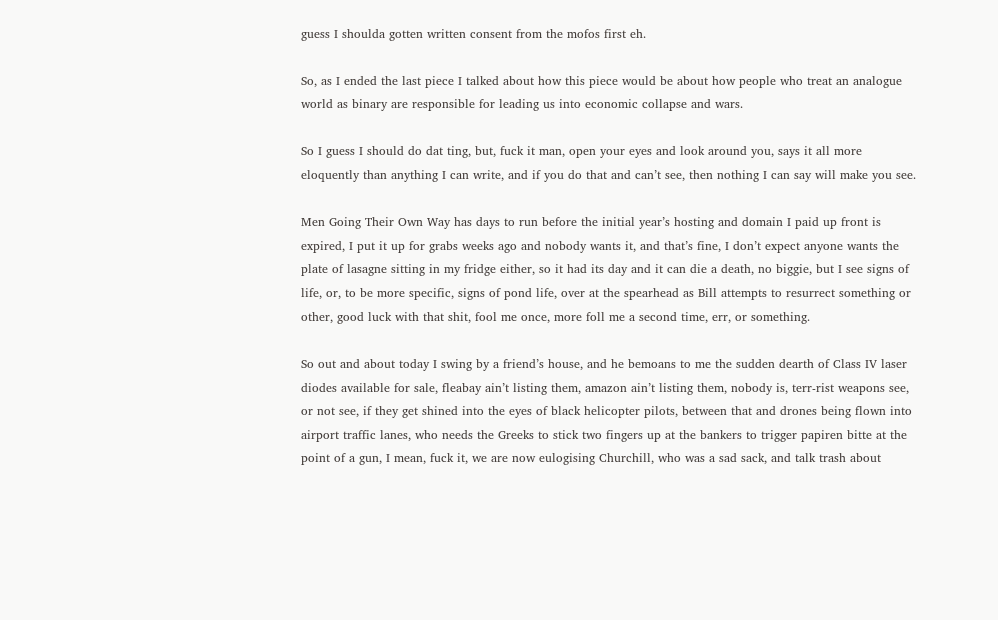guess I shoulda gotten written consent from the mofos first eh.

So, as I ended the last piece I talked about how this piece would be about how people who treat an analogue world as binary are responsible for leading us into economic collapse and wars.

So I guess I should do dat ting, but, fuck it man, open your eyes and look around you, says it all more eloquently than anything I can write, and if you do that and can’t see, then nothing I can say will make you see.

Men Going Their Own Way has days to run before the initial year’s hosting and domain I paid up front is expired, I put it up for grabs weeks ago and nobody wants it, and that’s fine, I don’t expect anyone wants the plate of lasagne sitting in my fridge either, so it had its day and it can die a death, no biggie, but I see signs of life, or, to be more specific, signs of pond life, over at the spearhead as Bill attempts to resurrect something or other, good luck with that shit, fool me once, more foll me a second time, err, or something.

So out and about today I swing by a friend’s house, and he bemoans to me the sudden dearth of Class IV laser diodes available for sale, fleabay ain’t listing them, amazon ain’t listing them, nobody is, terr-rist weapons see, or not see, if they get shined into the eyes of black helicopter pilots, between that and drones being flown into airport traffic lanes, who needs the Greeks to stick two fingers up at the bankers to trigger papiren bitte at the point of a gun, I mean, fuck it, we are now eulogising Churchill, who was a sad sack, and talk trash about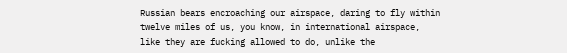Russian bears encroaching our airspace, daring to fly within twelve miles of us, you know, in international airspace, like they are fucking allowed to do, unlike the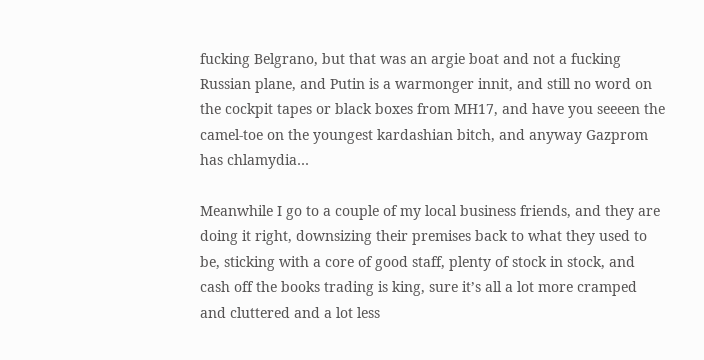fucking Belgrano, but that was an argie boat and not a fucking Russian plane, and Putin is a warmonger innit, and still no word on the cockpit tapes or black boxes from MH17, and have you seeeen the camel-toe on the youngest kardashian bitch, and anyway Gazprom has chlamydia…

Meanwhile I go to a couple of my local business friends, and they are doing it right, downsizing their premises back to what they used to be, sticking with a core of good staff, plenty of stock in stock, and cash off the books trading is king, sure it’s all a lot more cramped and cluttered and a lot less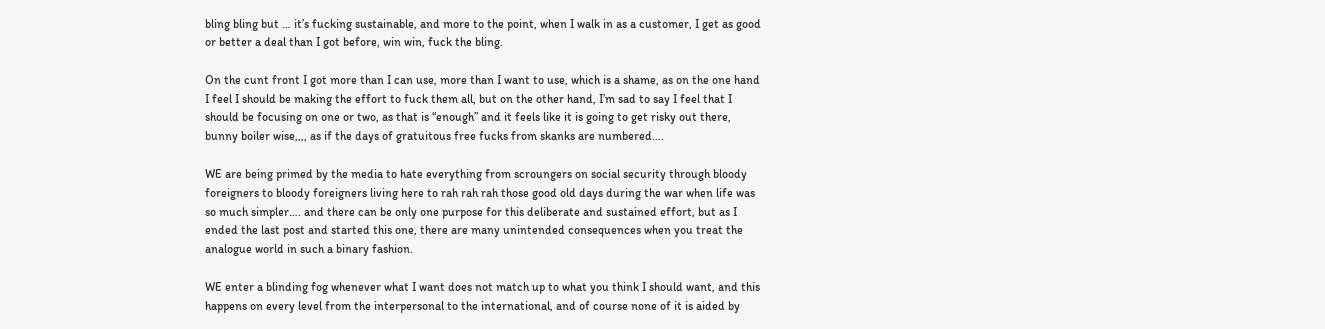bling bling but … it’s fucking sustainable, and more to the point, when I walk in as a customer, I get as good or better a deal than I got before, win win, fuck the bling.

On the cunt front I got more than I can use, more than I want to use, which is a shame, as on the one hand I feel I should be making the effort to fuck them all, but on the other hand, I’m sad to say I feel that I should be focusing on one or two, as that is “enough” and it feels like it is going to get risky out there, bunny boiler wise,,,, as if the days of gratuitous free fucks from skanks are numbered….

WE are being primed by the media to hate everything from scroungers on social security through bloody foreigners to bloody foreigners living here to rah rah rah those good old days during the war when life was so much simpler…. and there can be only one purpose for this deliberate and sustained effort, but as I ended the last post and started this one, there are many unintended consequences when you treat the analogue world in such a binary fashion.

WE enter a blinding fog whenever what I want does not match up to what you think I should want, and this happens on every level from the interpersonal to the international, and of course none of it is aided by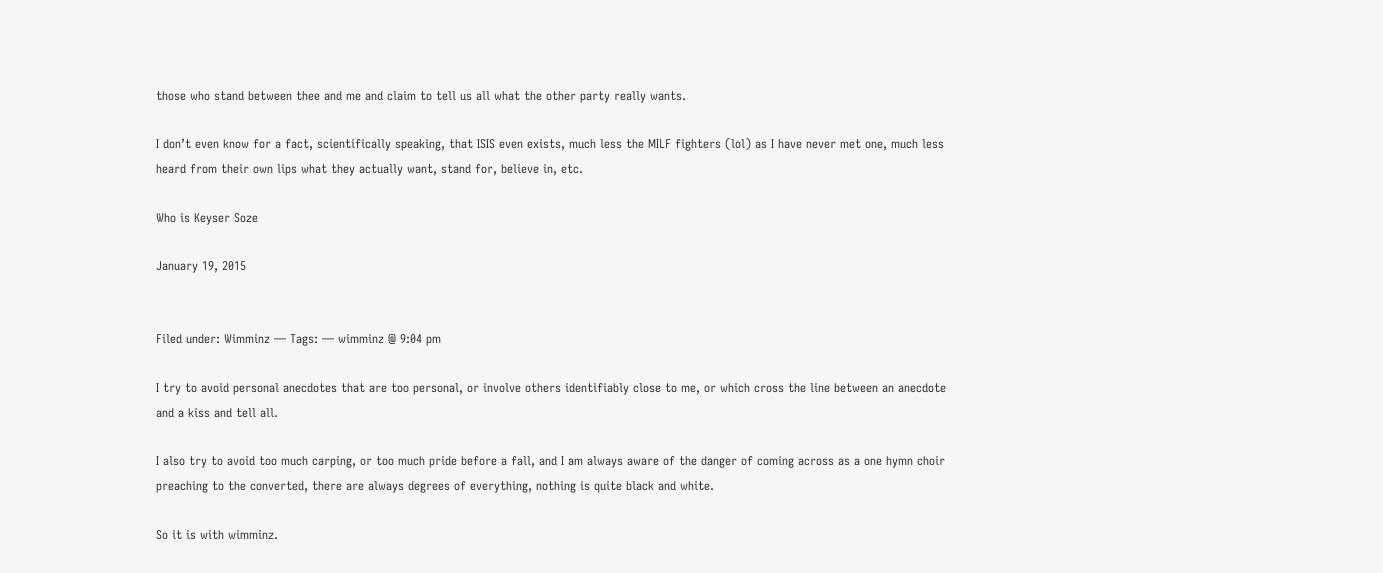those who stand between thee and me and claim to tell us all what the other party really wants.

I don’t even know for a fact, scientifically speaking, that ISIS even exists, much less the MILF fighters (lol) as I have never met one, much less heard from their own lips what they actually want, stand for, believe in, etc.

Who is Keyser Soze

January 19, 2015


Filed under: Wimminz — Tags: — wimminz @ 9:04 pm

I try to avoid personal anecdotes that are too personal, or involve others identifiably close to me, or which cross the line between an anecdote and a kiss and tell all.

I also try to avoid too much carping, or too much pride before a fall, and I am always aware of the danger of coming across as a one hymn choir preaching to the converted, there are always degrees of everything, nothing is quite black and white.

So it is with wimminz.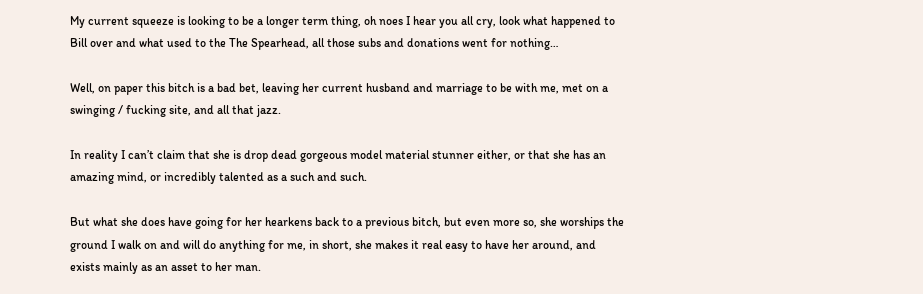My current squeeze is looking to be a longer term thing, oh noes I hear you all cry, look what happened to Bill over and what used to the The Spearhead, all those subs and donations went for nothing…

Well, on paper this bitch is a bad bet, leaving her current husband and marriage to be with me, met on a swinging / fucking site, and all that jazz.

In reality I can’t claim that she is drop dead gorgeous model material stunner either, or that she has an amazing mind, or incredibly talented as a such and such.

But what she does have going for her hearkens back to a previous bitch, but even more so, she worships the ground I walk on and will do anything for me, in short, she makes it real easy to have her around, and exists mainly as an asset to her man.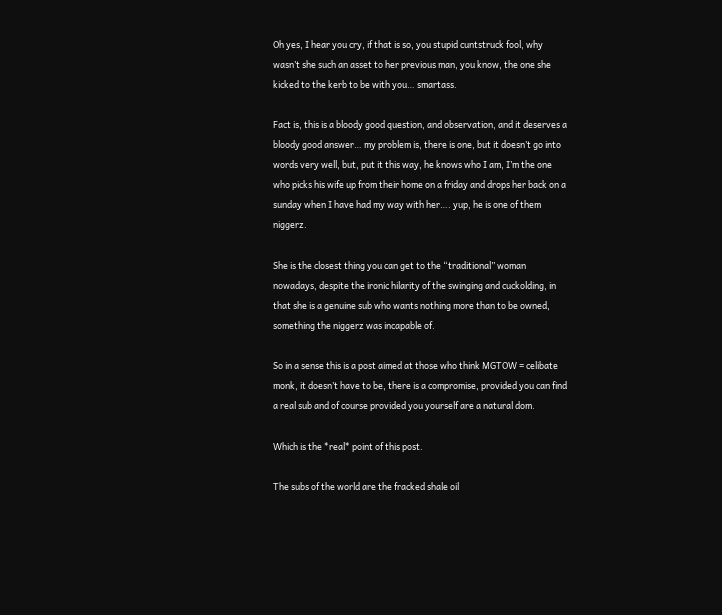Oh yes, I hear you cry, if that is so, you stupid cuntstruck fool, why wasn’t she such an asset to her previous man, you know, the one she kicked to the kerb to be with you… smartass.

Fact is, this is a bloody good question, and observation, and it deserves a bloody good answer… my problem is, there is one, but it doesn’t go into words very well, but, put it this way, he knows who I am, I’m the one who picks his wife up from their home on a friday and drops her back on a sunday when I have had my way with her…. yup, he is one of them niggerz.

She is the closest thing you can get to the “traditional” woman nowadays, despite the ironic hilarity of the swinging and cuckolding, in that she is a genuine sub who wants nothing more than to be owned, something the niggerz was incapable of.

So in a sense this is a post aimed at those who think MGTOW = celibate monk, it doesn’t have to be, there is a compromise, provided you can find a real sub and of course provided you yourself are a natural dom.

Which is the *real* point of this post.

The subs of the world are the fracked shale oil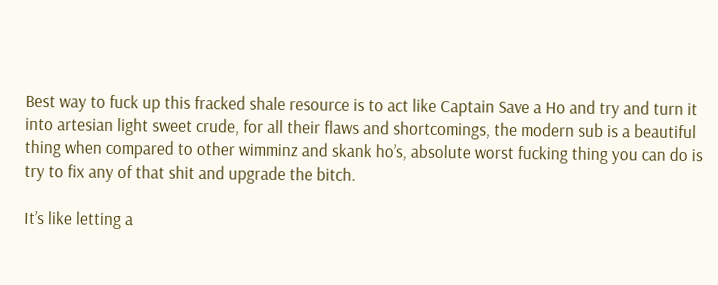Best way to fuck up this fracked shale resource is to act like Captain Save a Ho and try and turn it into artesian light sweet crude, for all their flaws and shortcomings, the modern sub is a beautiful thing when compared to other wimminz and skank ho’s, absolute worst fucking thing you can do is try to fix any of that shit and upgrade the bitch.

It’s like letting a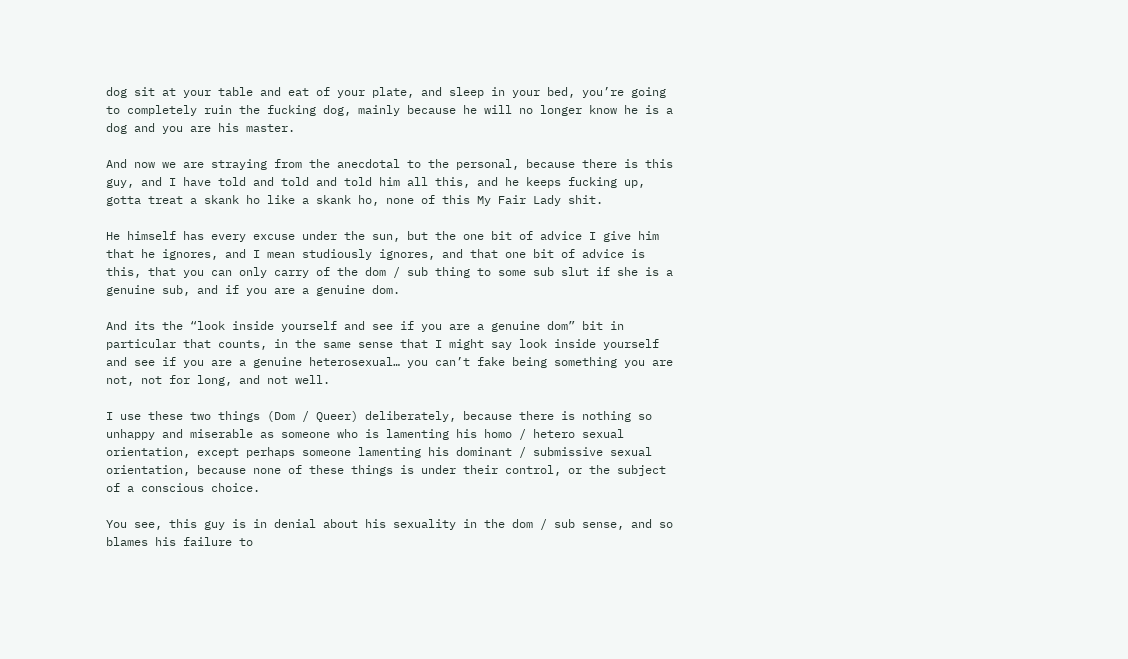dog sit at your table and eat of your plate, and sleep in your bed, you’re going to completely ruin the fucking dog, mainly because he will no longer know he is a dog and you are his master.

And now we are straying from the anecdotal to the personal, because there is this guy, and I have told and told and told him all this, and he keeps fucking up, gotta treat a skank ho like a skank ho, none of this My Fair Lady shit.

He himself has every excuse under the sun, but the one bit of advice I give him that he ignores, and I mean studiously ignores, and that one bit of advice is this, that you can only carry of the dom / sub thing to some sub slut if she is a genuine sub, and if you are a genuine dom.

And its the “look inside yourself and see if you are a genuine dom” bit in particular that counts, in the same sense that I might say look inside yourself and see if you are a genuine heterosexual… you can’t fake being something you are not, not for long, and not well.

I use these two things (Dom / Queer) deliberately, because there is nothing so unhappy and miserable as someone who is lamenting his homo / hetero sexual orientation, except perhaps someone lamenting his dominant / submissive sexual orientation, because none of these things is under their control, or the subject of a conscious choice.

You see, this guy is in denial about his sexuality in the dom / sub sense, and so blames his failure to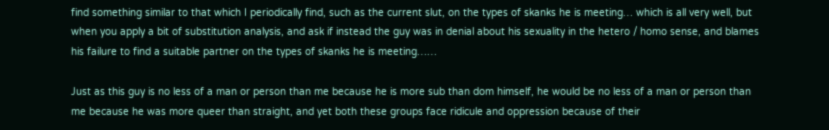find something similar to that which I periodically find, such as the current slut, on the types of skanks he is meeting… which is all very well, but when you apply a bit of substitution analysis, and ask if instead the guy was in denial about his sexuality in the hetero / homo sense, and blames his failure to find a suitable partner on the types of skanks he is meeting……

Just as this guy is no less of a man or person than me because he is more sub than dom himself, he would be no less of a man or person than me because he was more queer than straight, and yet both these groups face ridicule and oppression because of their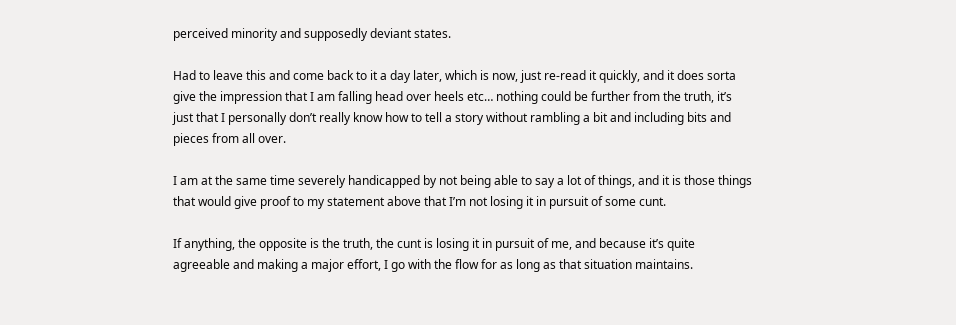perceived minority and supposedly deviant states.

Had to leave this and come back to it a day later, which is now, just re-read it quickly, and it does sorta give the impression that I am falling head over heels etc… nothing could be further from the truth, it’s just that I personally don’t really know how to tell a story without rambling a bit and including bits and pieces from all over.

I am at the same time severely handicapped by not being able to say a lot of things, and it is those things that would give proof to my statement above that I’m not losing it in pursuit of some cunt.

If anything, the opposite is the truth, the cunt is losing it in pursuit of me, and because it’s quite agreeable and making a major effort, I go with the flow for as long as that situation maintains.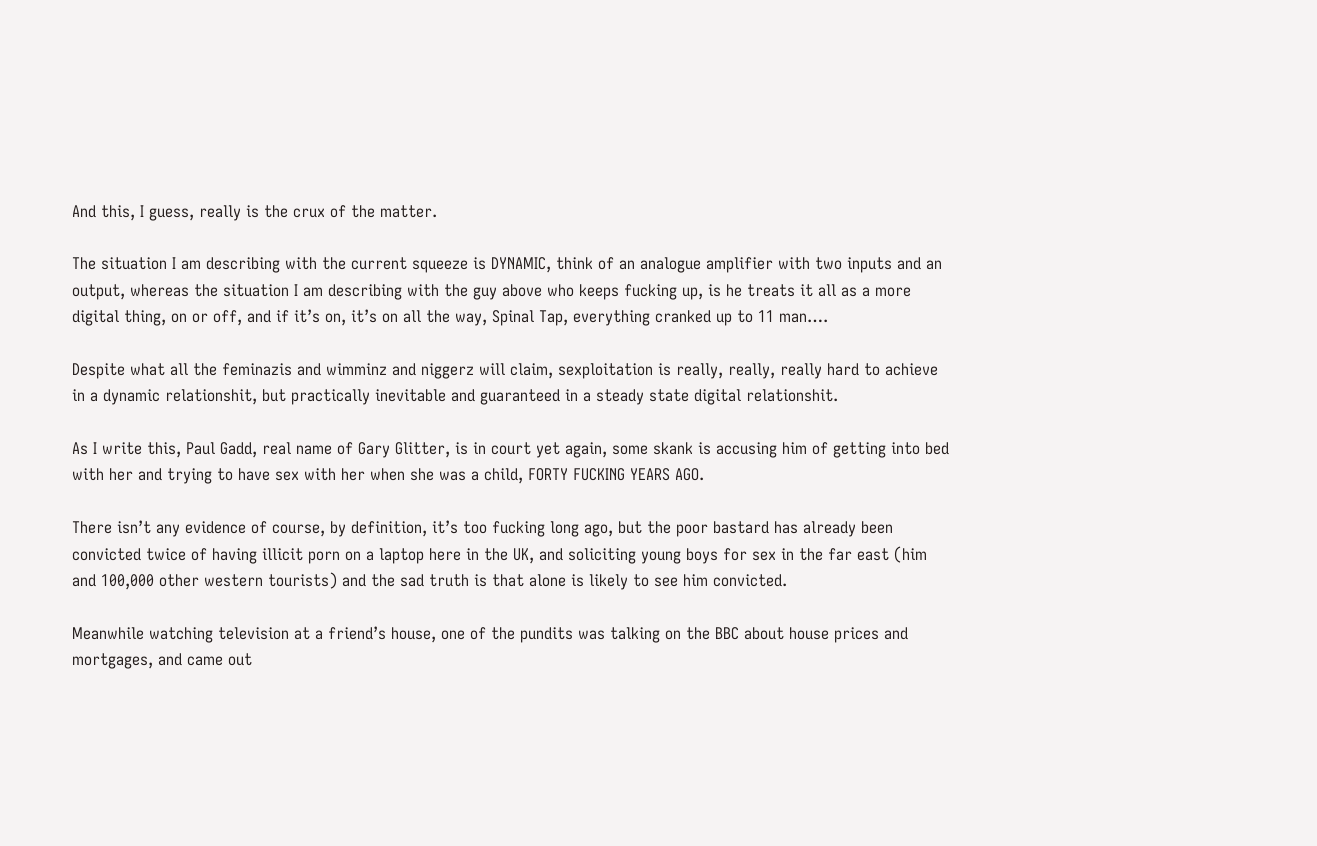And this, I guess, really is the crux of the matter.

The situation I am describing with the current squeeze is DYNAMIC, think of an analogue amplifier with two inputs and an output, whereas the situation I am describing with the guy above who keeps fucking up, is he treats it all as a more digital thing, on or off, and if it’s on, it’s on all the way, Spinal Tap, everything cranked up to 11 man….

Despite what all the feminazis and wimminz and niggerz will claim, sexploitation is really, really, really hard to achieve in a dynamic relationshit, but practically inevitable and guaranteed in a steady state digital relationshit.

As I write this, Paul Gadd, real name of Gary Glitter, is in court yet again, some skank is accusing him of getting into bed with her and trying to have sex with her when she was a child, FORTY FUCKING YEARS AGO.

There isn’t any evidence of course, by definition, it’s too fucking long ago, but the poor bastard has already been convicted twice of having illicit porn on a laptop here in the UK, and soliciting young boys for sex in the far east (him and 100,000 other western tourists) and the sad truth is that alone is likely to see him convicted.

Meanwhile watching television at a friend’s house, one of the pundits was talking on the BBC about house prices and mortgages, and came out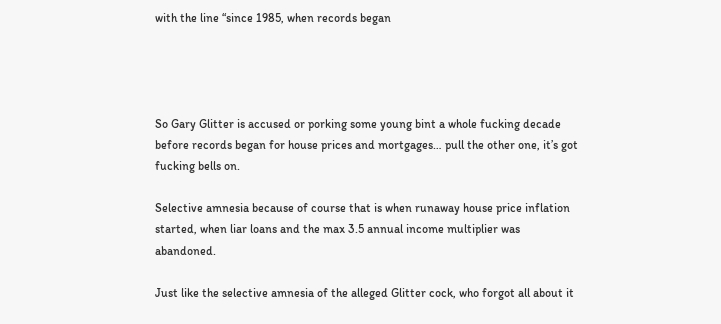with the line “since 1985, when records began




So Gary Glitter is accused or porking some young bint a whole fucking decade before records began for house prices and mortgages… pull the other one, it’s got fucking bells on.

Selective amnesia because of course that is when runaway house price inflation started, when liar loans and the max 3.5 annual income multiplier was abandoned.

Just like the selective amnesia of the alleged Glitter cock, who forgot all about it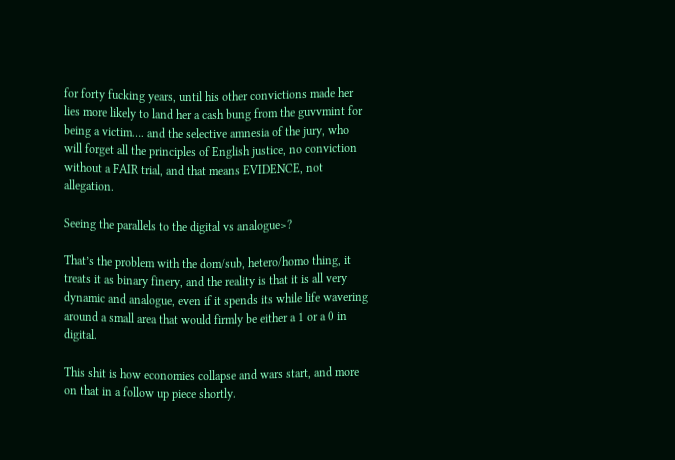for forty fucking years, until his other convictions made her lies more likely to land her a cash bung from the guvvmint for being a victim…. and the selective amnesia of the jury, who will forget all the principles of English justice, no conviction without a FAIR trial, and that means EVIDENCE, not allegation.

Seeing the parallels to the digital vs analogue>?

That’s the problem with the dom/sub, hetero/homo thing, it treats it as binary finery, and the reality is that it is all very dynamic and analogue, even if it spends its while life wavering around a small area that would firmly be either a 1 or a 0 in digital.

This shit is how economies collapse and wars start, and more on that in a follow up piece shortly.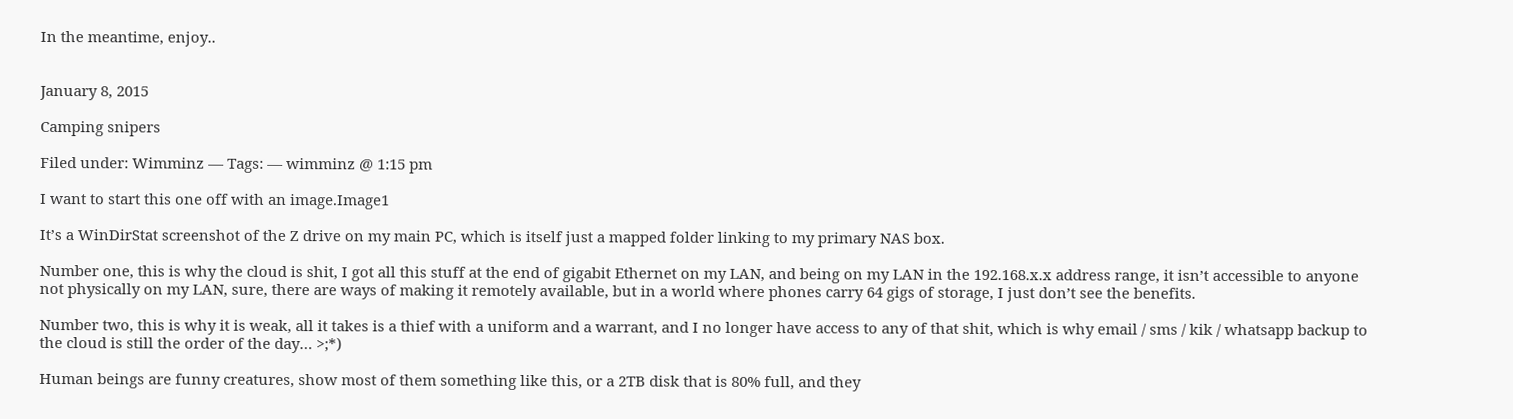In the meantime, enjoy..


January 8, 2015

Camping snipers

Filed under: Wimminz — Tags: — wimminz @ 1:15 pm

I want to start this one off with an image.Image1

It’s a WinDirStat screenshot of the Z drive on my main PC, which is itself just a mapped folder linking to my primary NAS box.

Number one, this is why the cloud is shit, I got all this stuff at the end of gigabit Ethernet on my LAN, and being on my LAN in the 192.168.x.x address range, it isn’t accessible to anyone not physically on my LAN, sure, there are ways of making it remotely available, but in a world where phones carry 64 gigs of storage, I just don’t see the benefits.

Number two, this is why it is weak, all it takes is a thief with a uniform and a warrant, and I no longer have access to any of that shit, which is why email / sms / kik / whatsapp backup to the cloud is still the order of the day… >;*)

Human beings are funny creatures, show most of them something like this, or a 2TB disk that is 80% full, and they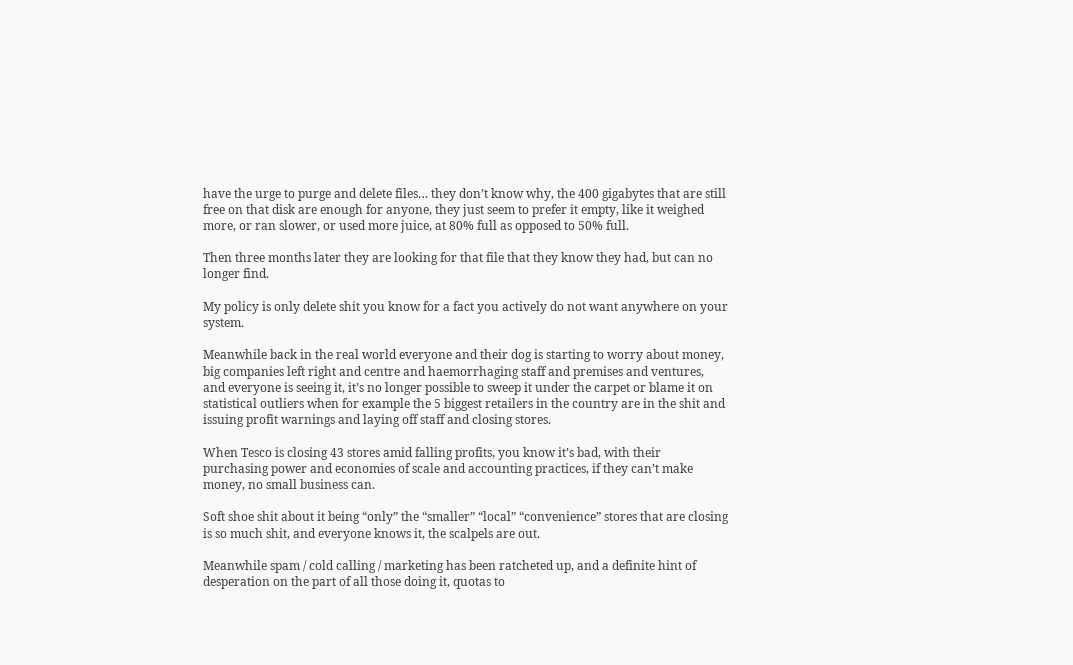have the urge to purge and delete files… they don’t know why, the 400 gigabytes that are still free on that disk are enough for anyone, they just seem to prefer it empty, like it weighed more, or ran slower, or used more juice, at 80% full as opposed to 50% full.

Then three months later they are looking for that file that they know they had, but can no longer find.

My policy is only delete shit you know for a fact you actively do not want anywhere on your system.

Meanwhile back in the real world everyone and their dog is starting to worry about money, big companies left right and centre and haemorrhaging staff and premises and ventures, and everyone is seeing it, it’s no longer possible to sweep it under the carpet or blame it on statistical outliers when for example the 5 biggest retailers in the country are in the shit and issuing profit warnings and laying off staff and closing stores.

When Tesco is closing 43 stores amid falling profits, you know it’s bad, with their purchasing power and economies of scale and accounting practices, if they can’t make money, no small business can.

Soft shoe shit about it being “only” the “smaller” “local” “convenience” stores that are closing is so much shit, and everyone knows it, the scalpels are out.

Meanwhile spam / cold calling / marketing has been ratcheted up, and a definite hint of desperation on the part of all those doing it, quotas to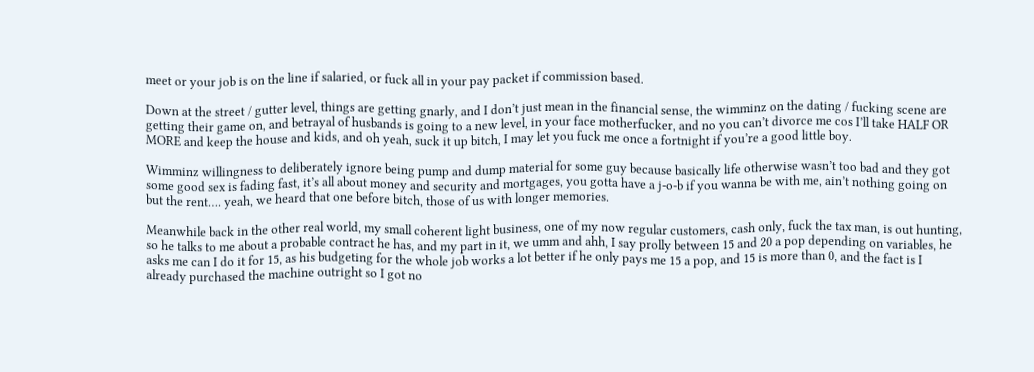meet or your job is on the line if salaried, or fuck all in your pay packet if commission based.

Down at the street / gutter level, things are getting gnarly, and I don’t just mean in the financial sense, the wimminz on the dating / fucking scene are getting their game on, and betrayal of husbands is going to a new level, in your face motherfucker, and no you can’t divorce me cos I’ll take HALF OR MORE and keep the house and kids, and oh yeah, suck it up bitch, I may let you fuck me once a fortnight if you’re a good little boy.

Wimminz willingness to deliberately ignore being pump and dump material for some guy because basically life otherwise wasn’t too bad and they got some good sex is fading fast, it’s all about money and security and mortgages, you gotta have a j-o-b if you wanna be with me, ain’t nothing going on but the rent…. yeah, we heard that one before bitch, those of us with longer memories.

Meanwhile back in the other real world, my small coherent light business, one of my now regular customers, cash only, fuck the tax man, is out hunting, so he talks to me about a probable contract he has, and my part in it, we umm and ahh, I say prolly between 15 and 20 a pop depending on variables, he asks me can I do it for 15, as his budgeting for the whole job works a lot better if he only pays me 15 a pop, and 15 is more than 0, and the fact is I already purchased the machine outright so I got no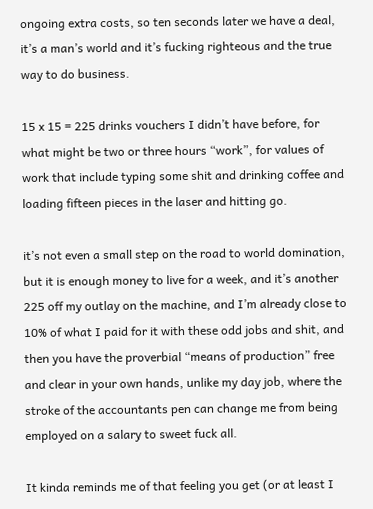ongoing extra costs, so ten seconds later we have a deal, it’s a man’s world and it’s fucking righteous and the true way to do business.

15 x 15 = 225 drinks vouchers I didn’t have before, for what might be two or three hours “work”, for values of work that include typing some shit and drinking coffee and loading fifteen pieces in the laser and hitting go.

it’s not even a small step on the road to world domination, but it is enough money to live for a week, and it’s another 225 off my outlay on the machine, and I’m already close to 10% of what I paid for it with these odd jobs and shit, and then you have the proverbial “means of production” free and clear in your own hands, unlike my day job, where the stroke of the accountants pen can change me from being employed on a salary to sweet fuck all.

It kinda reminds me of that feeling you get (or at least I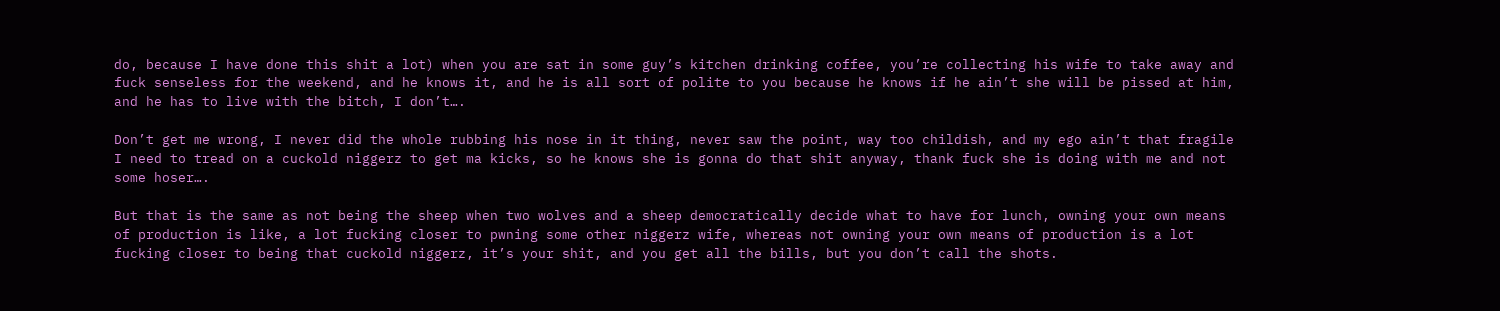do, because I have done this shit a lot) when you are sat in some guy’s kitchen drinking coffee, you’re collecting his wife to take away and fuck senseless for the weekend, and he knows it, and he is all sort of polite to you because he knows if he ain’t she will be pissed at him, and he has to live with the bitch, I don’t….

Don’t get me wrong, I never did the whole rubbing his nose in it thing, never saw the point, way too childish, and my ego ain’t that fragile I need to tread on a cuckold niggerz to get ma kicks, so he knows she is gonna do that shit anyway, thank fuck she is doing with me and not some hoser….

But that is the same as not being the sheep when two wolves and a sheep democratically decide what to have for lunch, owning your own means of production is like, a lot fucking closer to pwning some other niggerz wife, whereas not owning your own means of production is a lot fucking closer to being that cuckold niggerz, it’s your shit, and you get all the bills, but you don’t call the shots.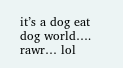it’s a dog eat dog world…. rawr… lol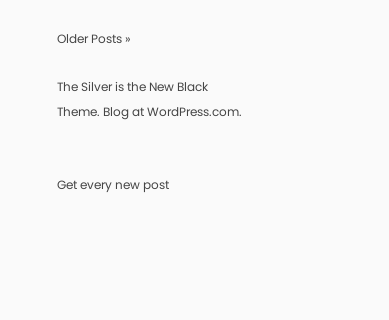Older Posts »

The Silver is the New Black Theme. Blog at WordPress.com.


Get every new post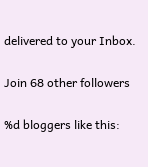delivered to your Inbox.

Join 68 other followers

%d bloggers like this: